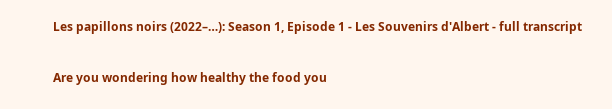Les papillons noirs (2022–…): Season 1, Episode 1 - Les Souvenirs d'Albert - full transcript

Are you wondering how healthy the food you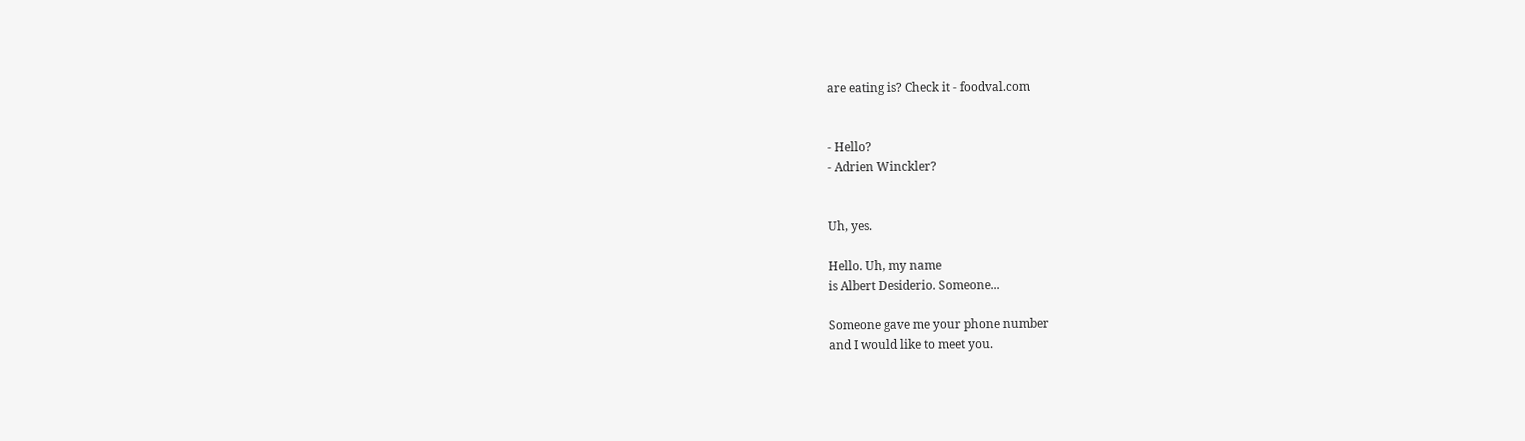are eating is? Check it - foodval.com


- Hello?
- Adrien Winckler?


Uh, yes.

Hello. Uh, my name
is Albert Desiderio. Someone...

Someone gave me your phone number
and I would like to meet you.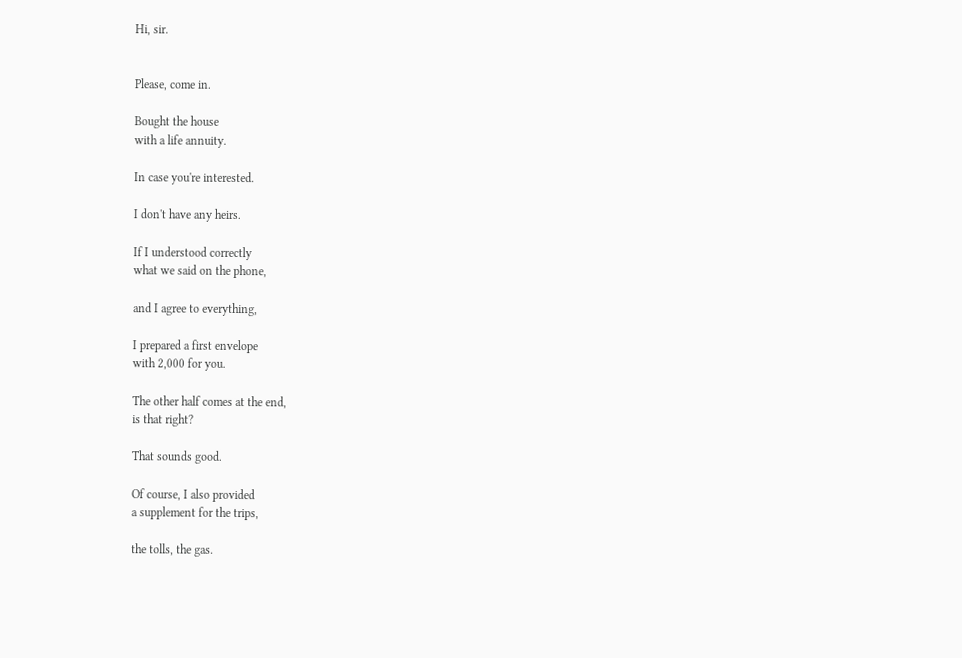Hi, sir.


Please, come in.

Bought the house
with a life annuity.

In case you're interested.

I don't have any heirs.

If I understood correctly
what we said on the phone,

and I agree to everything,

I prepared a first envelope
with 2,000 for you.

The other half comes at the end,
is that right?

That sounds good.

Of course, I also provided
a supplement for the trips,

the tolls, the gas.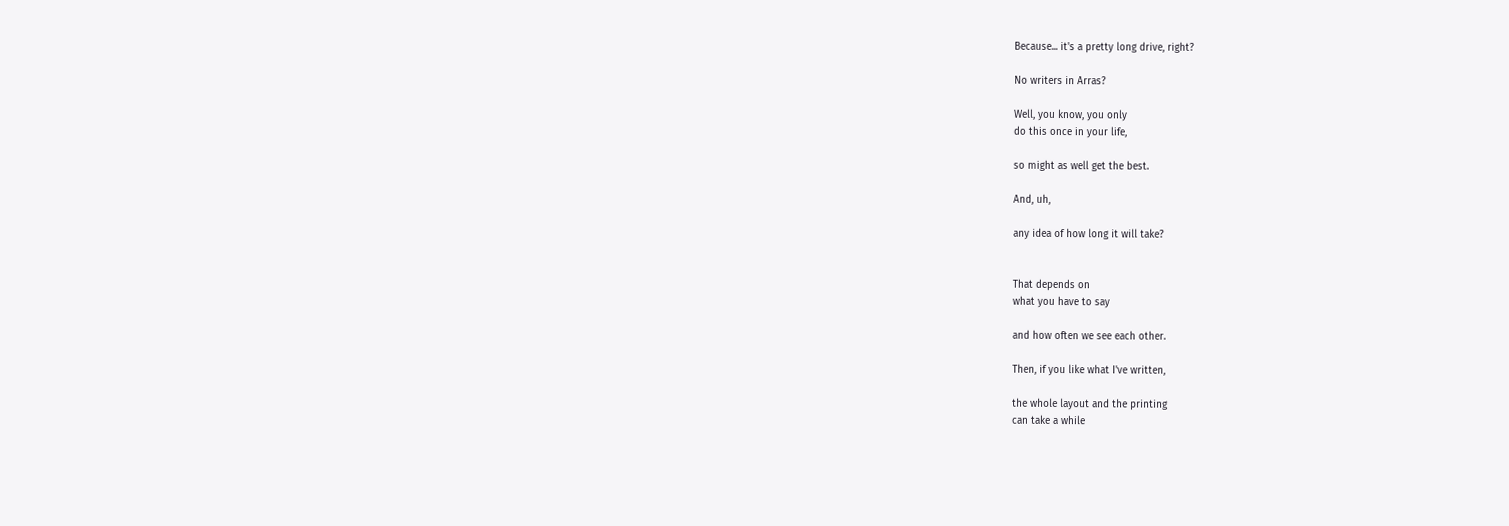Because... it's a pretty long drive, right?

No writers in Arras?

Well, you know, you only
do this once in your life,

so might as well get the best.

And, uh,

any idea of how long it will take?


That depends on
what you have to say

and how often we see each other.

Then, if you like what I've written,

the whole layout and the printing
can take a while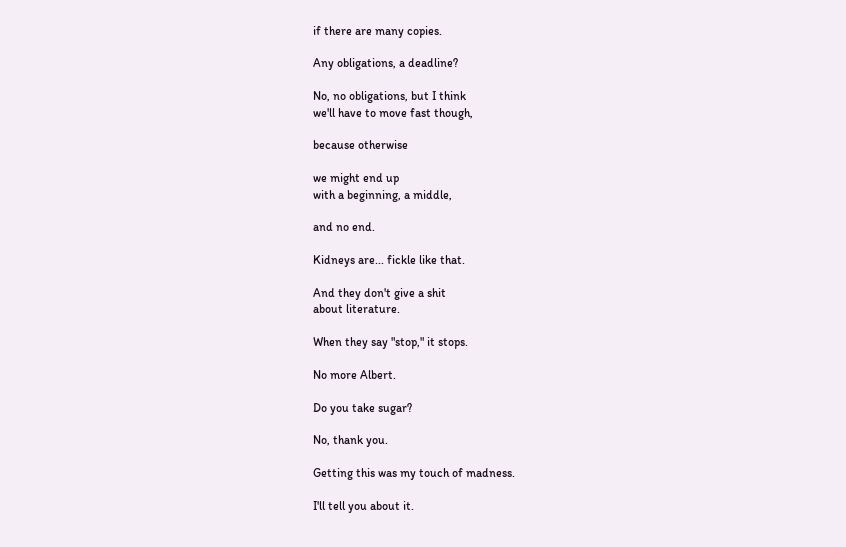if there are many copies.

Any obligations, a deadline?

No, no obligations, but I think
we'll have to move fast though,

because otherwise

we might end up
with a beginning, a middle,

and no end.

Kidneys are... fickle like that.

And they don't give a shit
about literature.

When they say "stop," it stops.

No more Albert.

Do you take sugar?

No, thank you.

Getting this was my touch of madness.

I'll tell you about it.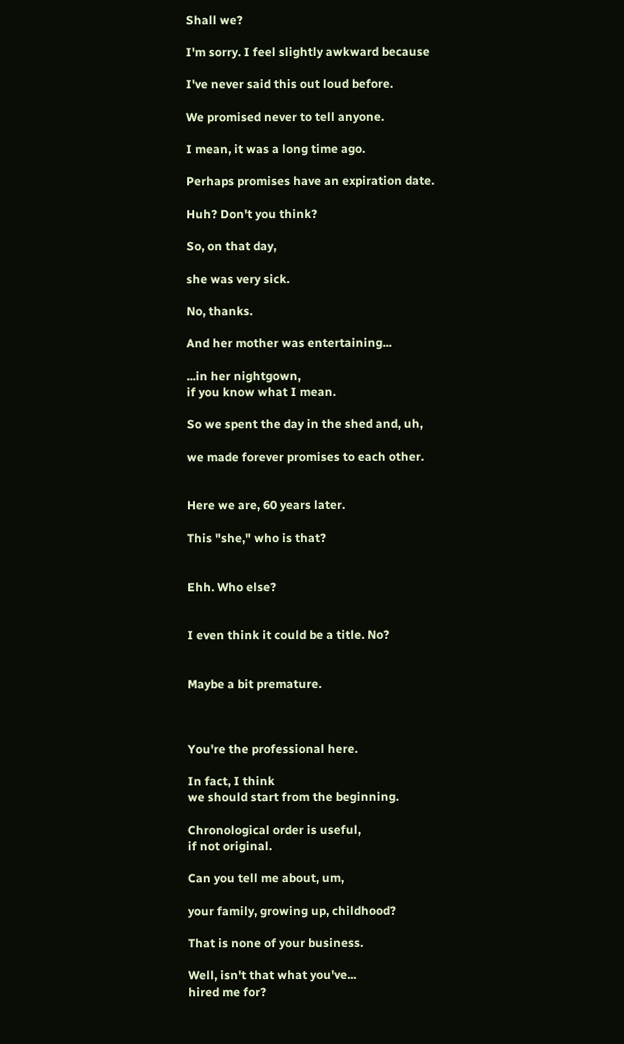Shall we?

I'm sorry. I feel slightly awkward because

I've never said this out loud before.

We promised never to tell anyone.

I mean, it was a long time ago.

Perhaps promises have an expiration date.

Huh? Don't you think?

So, on that day,

she was very sick.

No, thanks.

And her mother was entertaining...

...in her nightgown,
if you know what I mean.

So we spent the day in the shed and, uh,

we made forever promises to each other.


Here we are, 60 years later.

This "she," who is that?


Ehh. Who else?


I even think it could be a title. No?


Maybe a bit premature.



You're the professional here.

In fact, I think
we should start from the beginning.

Chronological order is useful,
if not original.

Can you tell me about, um,

your family, growing up, childhood?

That is none of your business.

Well, isn't that what you've...
hired me for?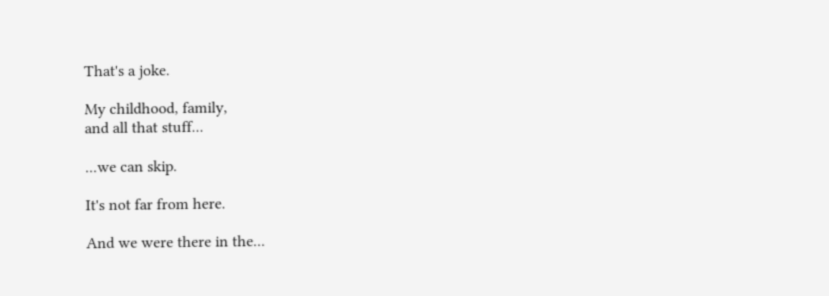That's a joke.

My childhood, family,
and all that stuff...

...we can skip.

It's not far from here.

And we were there in the...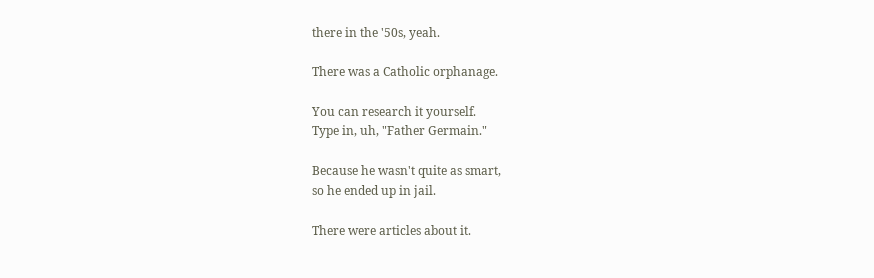there in the '50s, yeah.

There was a Catholic orphanage.

You can research it yourself.
Type in, uh, "Father Germain."

Because he wasn't quite as smart,
so he ended up in jail.

There were articles about it.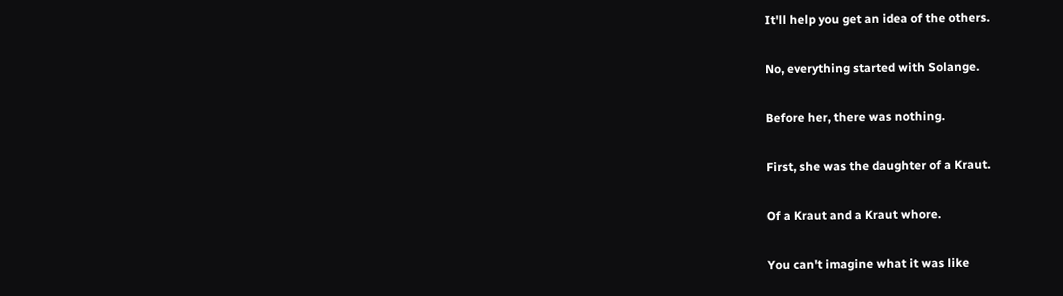It'll help you get an idea of the others.

No, everything started with Solange.

Before her, there was nothing.

First, she was the daughter of a Kraut.

Of a Kraut and a Kraut whore.

You can't imagine what it was like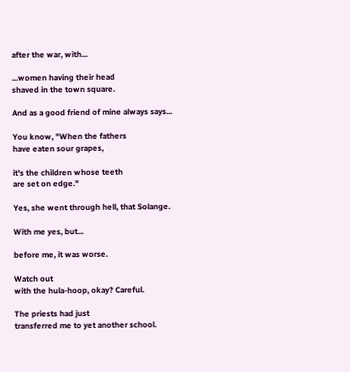after the war, with...

...women having their head
shaved in the town square.

And as a good friend of mine always says...

You know, "When the fathers
have eaten sour grapes,

it's the children whose teeth
are set on edge."

Yes, she went through hell, that Solange.

With me yes, but...

before me, it was worse.

Watch out
with the hula-hoop, okay? Careful.

The priests had just
transferred me to yet another school.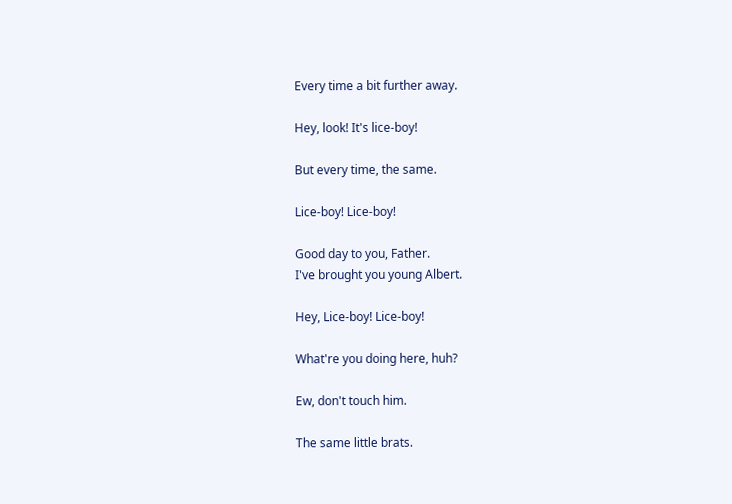Every time a bit further away.

Hey, look! It's lice-boy!

But every time, the same.

Lice-boy! Lice-boy!

Good day to you, Father.
I've brought you young Albert.

Hey, Lice-boy! Lice-boy!

What're you doing here, huh?

Ew, don't touch him.

The same little brats.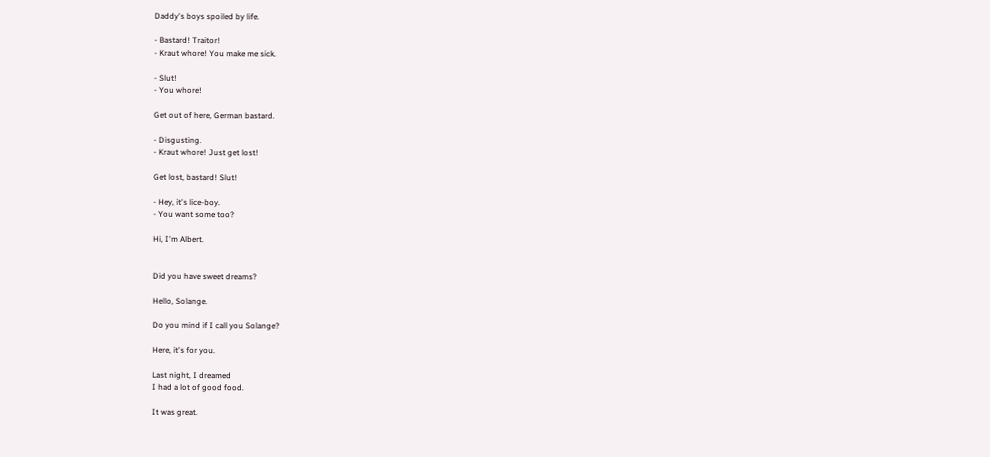Daddy's boys spoiled by life.

- Bastard! Traitor!
- Kraut whore! You make me sick.

- Slut!
- You whore!

Get out of here, German bastard.

- Disgusting.
- Kraut whore! Just get lost!

Get lost, bastard! Slut!

- Hey, it's lice-boy.
- You want some too?

Hi, I'm Albert.


Did you have sweet dreams?

Hello, Solange.

Do you mind if I call you Solange?

Here, it's for you.

Last night, I dreamed
I had a lot of good food.

It was great.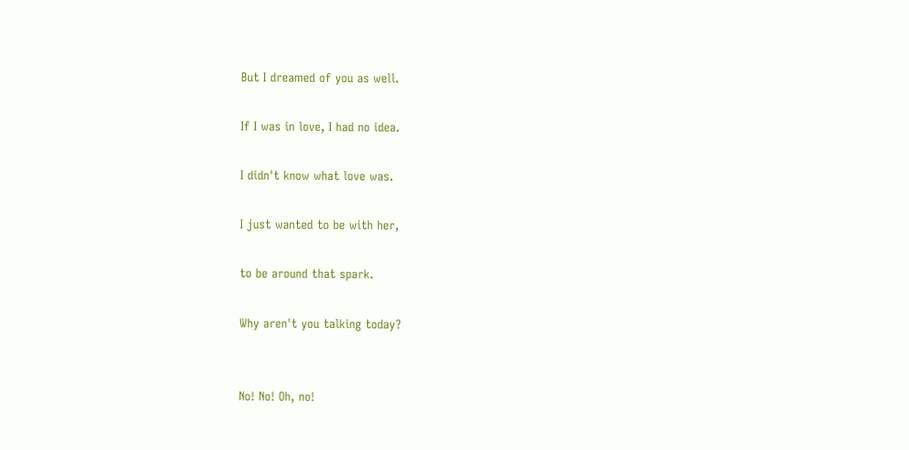But I dreamed of you as well.

If I was in love, I had no idea.

I didn't know what love was.

I just wanted to be with her,

to be around that spark.

Why aren't you talking today?


No! No! Oh, no!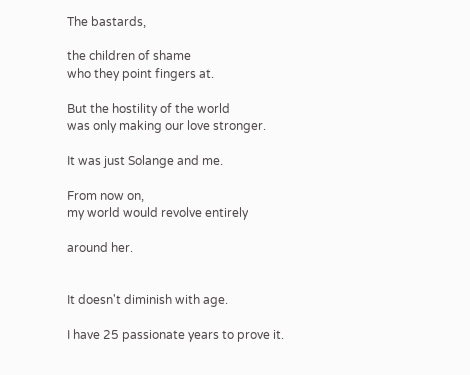The bastards,

the children of shame
who they point fingers at.

But the hostility of the world
was only making our love stronger.

It was just Solange and me.

From now on,
my world would revolve entirely

around her.


It doesn't diminish with age.

I have 25 passionate years to prove it.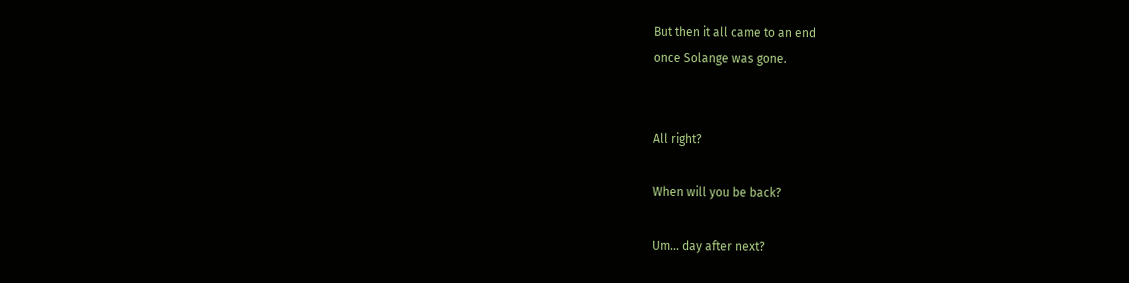But then it all came to an end
once Solange was gone.


All right?

When will you be back?

Um... day after next?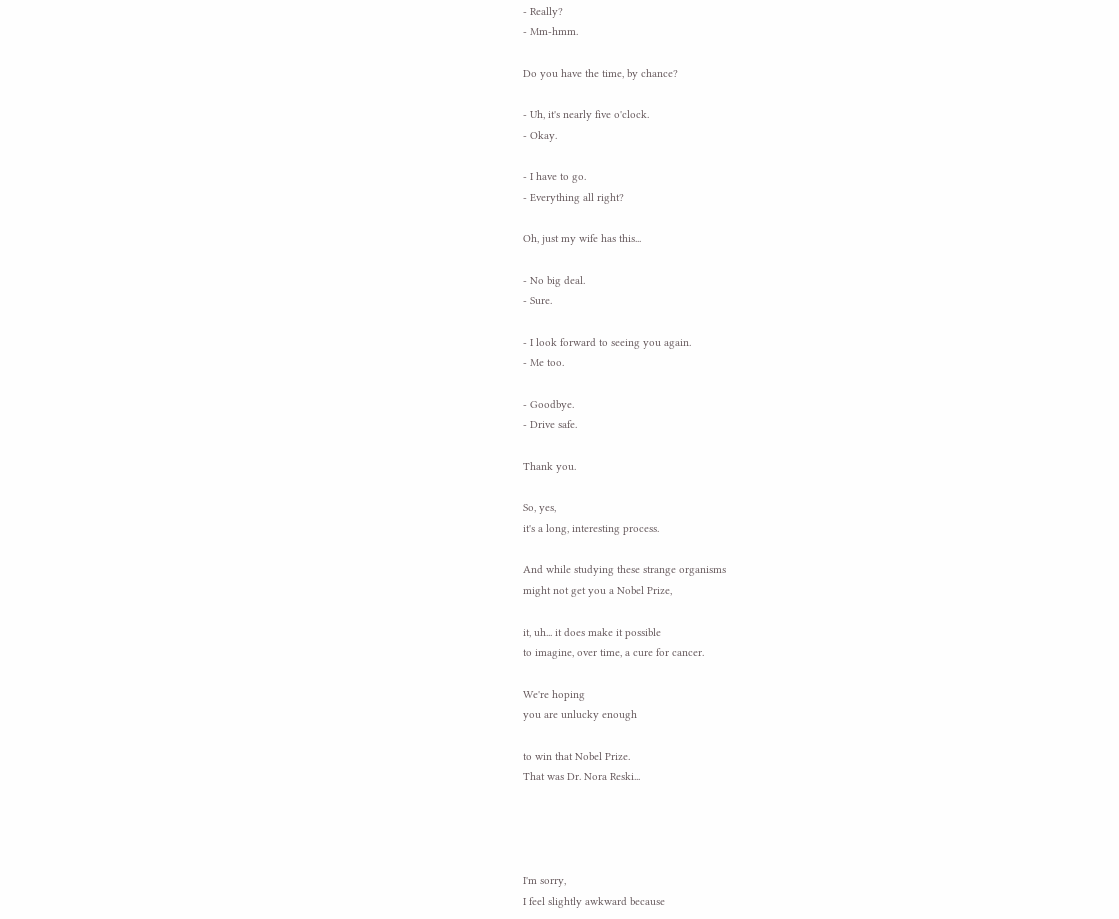- Really?
- Mm-hmm.

Do you have the time, by chance?

- Uh, it's nearly five o'clock.
- Okay.

- I have to go.
- Everything all right?

Oh, just my wife has this...

- No big deal.
- Sure.

- I look forward to seeing you again.
- Me too.

- Goodbye.
- Drive safe.

Thank you.

So, yes,
it's a long, interesting process.

And while studying these strange organisms
might not get you a Nobel Prize,

it, uh... it does make it possible
to imagine, over time, a cure for cancer.

We're hoping
you are unlucky enough

to win that Nobel Prize.
That was Dr. Nora Reski...




I'm sorry,
I feel slightly awkward because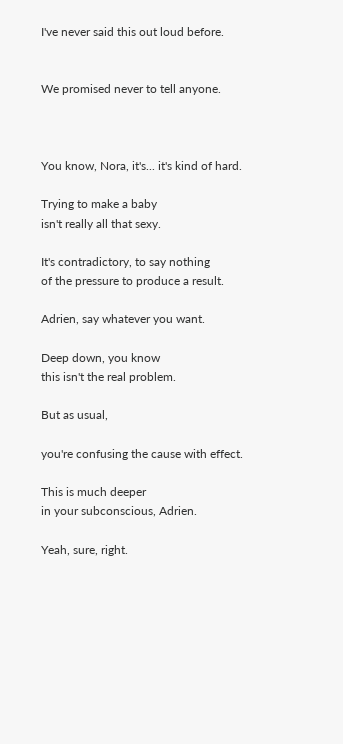I've never said this out loud before.


We promised never to tell anyone.



You know, Nora, it's... it's kind of hard.

Trying to make a baby
isn't really all that sexy.

It's contradictory, to say nothing
of the pressure to produce a result.

Adrien, say whatever you want.

Deep down, you know
this isn't the real problem.

But as usual,

you're confusing the cause with effect.

This is much deeper
in your subconscious, Adrien.

Yeah, sure, right.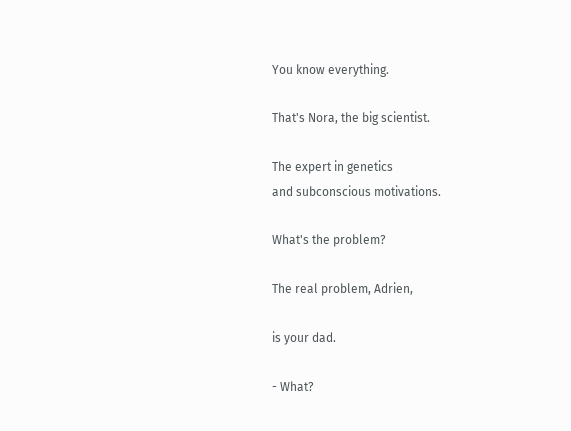You know everything.

That's Nora, the big scientist.

The expert in genetics
and subconscious motivations.

What's the problem?

The real problem, Adrien,

is your dad.

- What?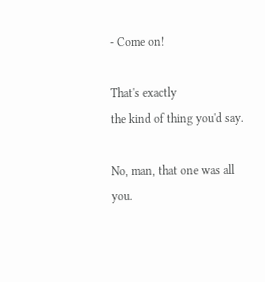- Come on!

That's exactly
the kind of thing you'd say.

No, man, that one was all you.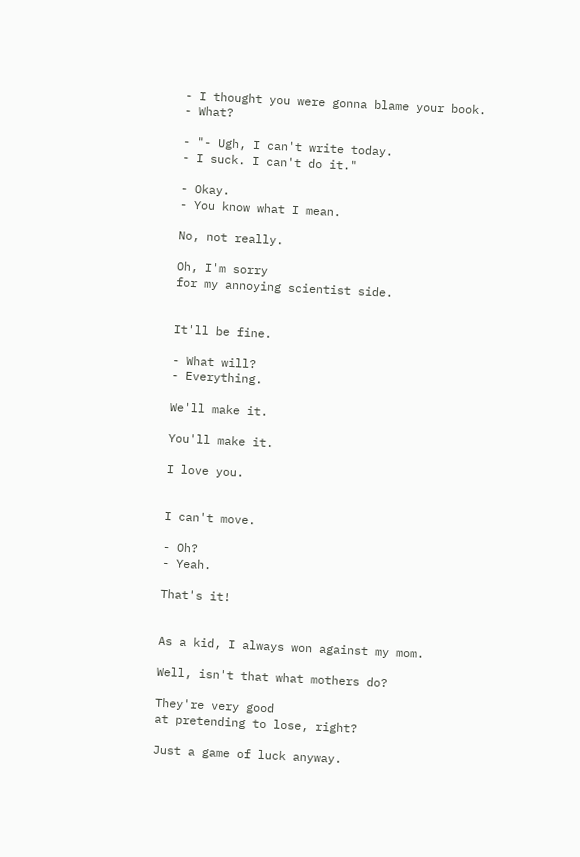- I thought you were gonna blame your book.
- What?

- "- Ugh, I can't write today.
- I suck. I can't do it."

- Okay.
- You know what I mean.

No, not really.

Oh, I'm sorry
for my annoying scientist side.


It'll be fine.

- What will?
- Everything.

We'll make it.

You'll make it.

I love you.


I can't move.

- Oh?
- Yeah.

That's it!


As a kid, I always won against my mom.

Well, isn't that what mothers do?

They're very good
at pretending to lose, right?

Just a game of luck anyway.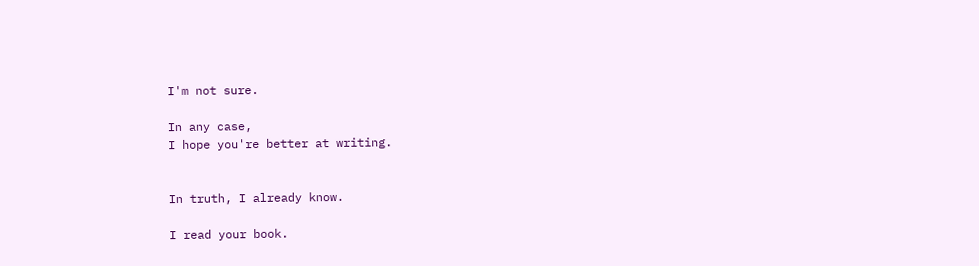I'm not sure.

In any case,
I hope you're better at writing.


In truth, I already know.

I read your book.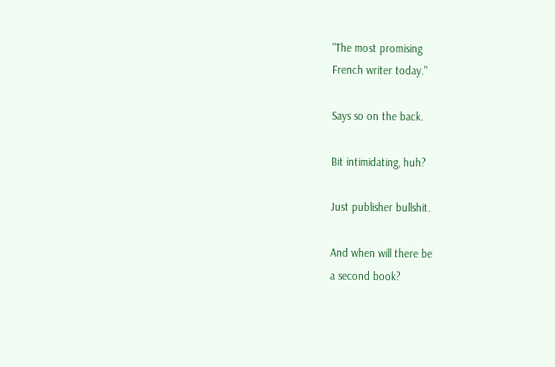"The most promising
French writer today."

Says so on the back.

Bit intimidating, huh?

Just publisher bullshit.

And when will there be
a second book?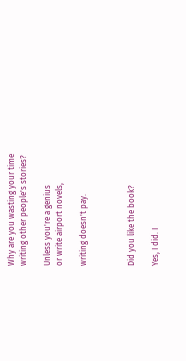Why are you wasting your time
writing other people's stories?

Unless you're a genius
or write airport novels,

writing doesn't pay.



Did you like the book?

Yes, I did. I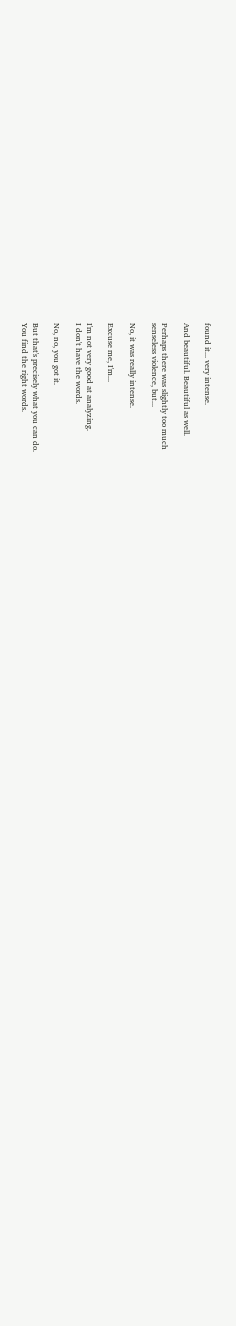found it... very intense.

And beautiful. Beautiful as well.

Perhaps there was slightly too much
senseless violence, but...

No, it was really intense.

Excuse me, I'm...

I'm not very good at analyzing.
I don't have the words.

No, no, you got it.

But that's precisely what you can do.
You find the right words.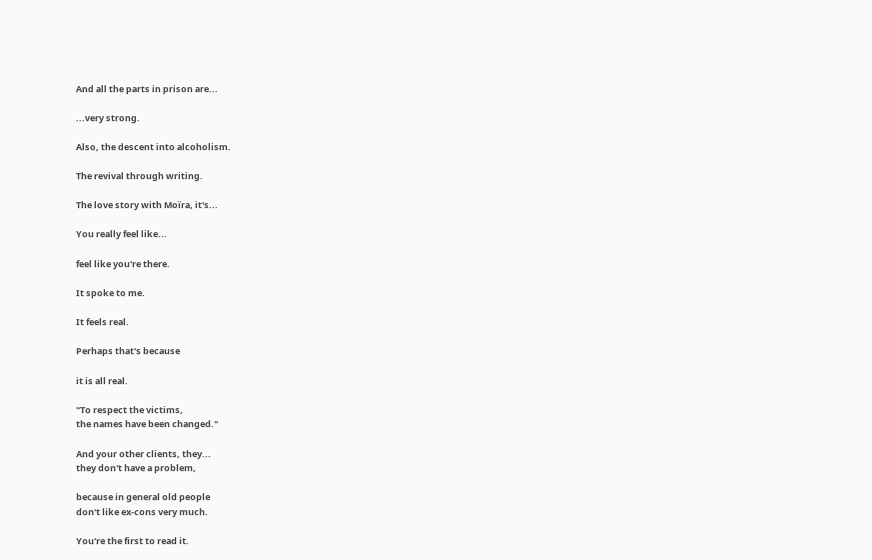And all the parts in prison are...

...very strong.

Also, the descent into alcoholism.

The revival through writing.

The love story with Moïra, it's...

You really feel like...

feel like you're there.

It spoke to me.

It feels real.

Perhaps that's because

it is all real.

"To respect the victims,
the names have been changed."

And your other clients, they...
they don't have a problem,

because in general old people
don't like ex-cons very much.

You're the first to read it.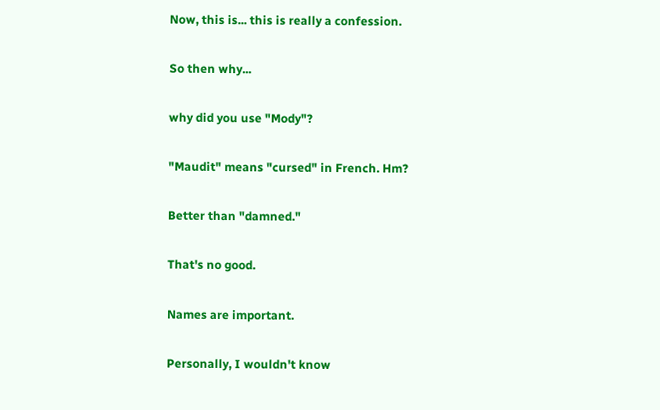Now, this is... this is really a confession.

So then why...

why did you use "Mody"?

"Maudit" means "cursed" in French. Hm?

Better than "damned."

That's no good.

Names are important.

Personally, I wouldn't know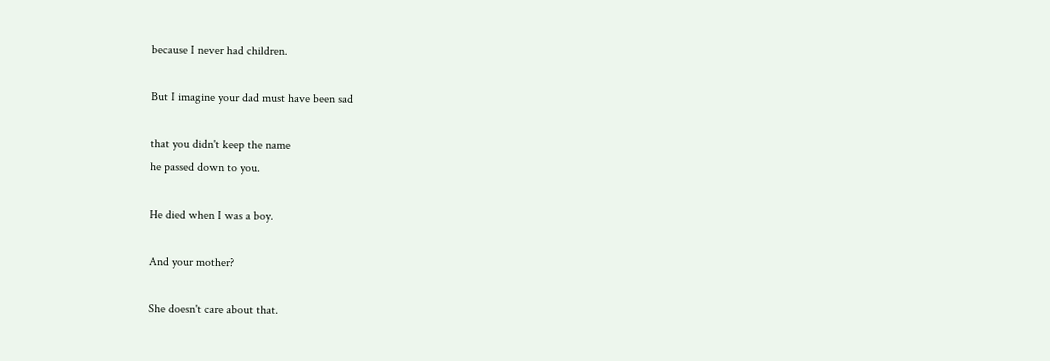because I never had children.

But I imagine your dad must have been sad

that you didn't keep the name
he passed down to you.

He died when I was a boy.

And your mother?

She doesn't care about that.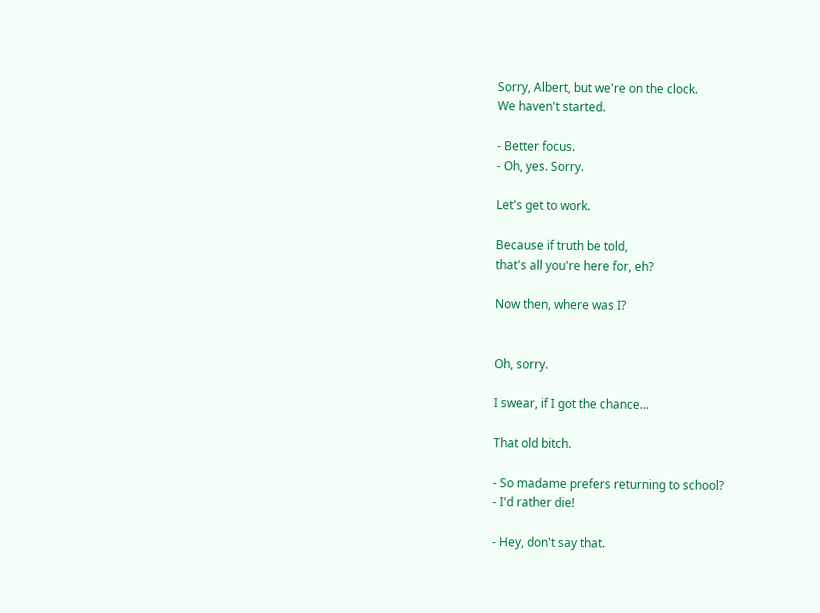Sorry, Albert, but we're on the clock.
We haven't started.

- Better focus.
- Oh, yes. Sorry.

Let's get to work.

Because if truth be told,
that's all you're here for, eh?

Now then, where was I?


Oh, sorry.

I swear, if I got the chance...

That old bitch.

- So madame prefers returning to school?
- I'd rather die!

- Hey, don't say that.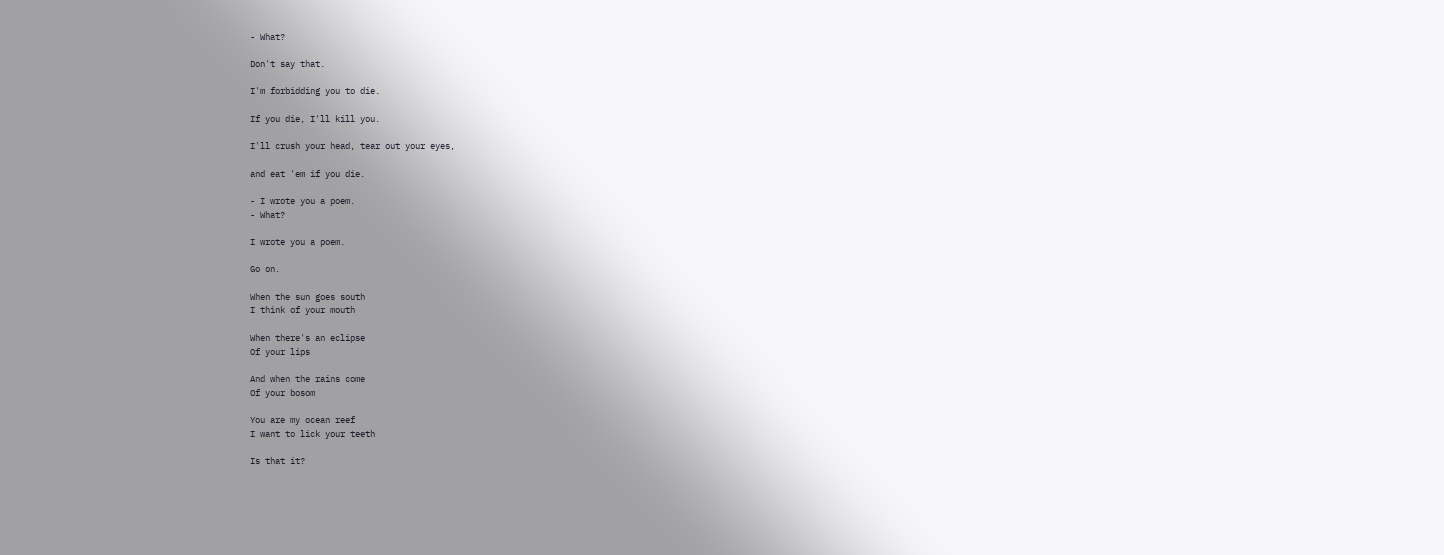- What?

Don't say that.

I'm forbidding you to die.

If you die, I'll kill you.

I'll crush your head, tear out your eyes,

and eat 'em if you die.

- I wrote you a poem.
- What?

I wrote you a poem.

Go on.

When the sun goes south
I think of your mouth

When there's an eclipse
Of your lips

And when the rains come
Of your bosom

You are my ocean reef
I want to lick your teeth

Is that it?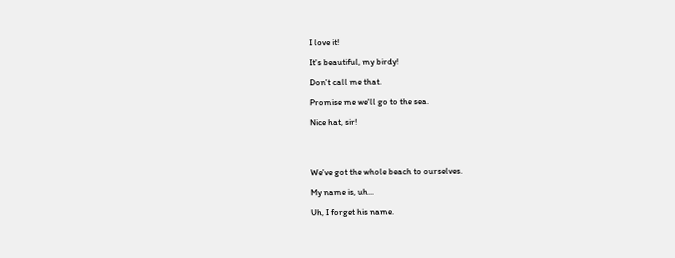I love it!

It's beautiful, my birdy!

Don't call me that.

Promise me we'll go to the sea.

Nice hat, sir!




We've got the whole beach to ourselves.

My name is, uh...

Uh, I forget his name.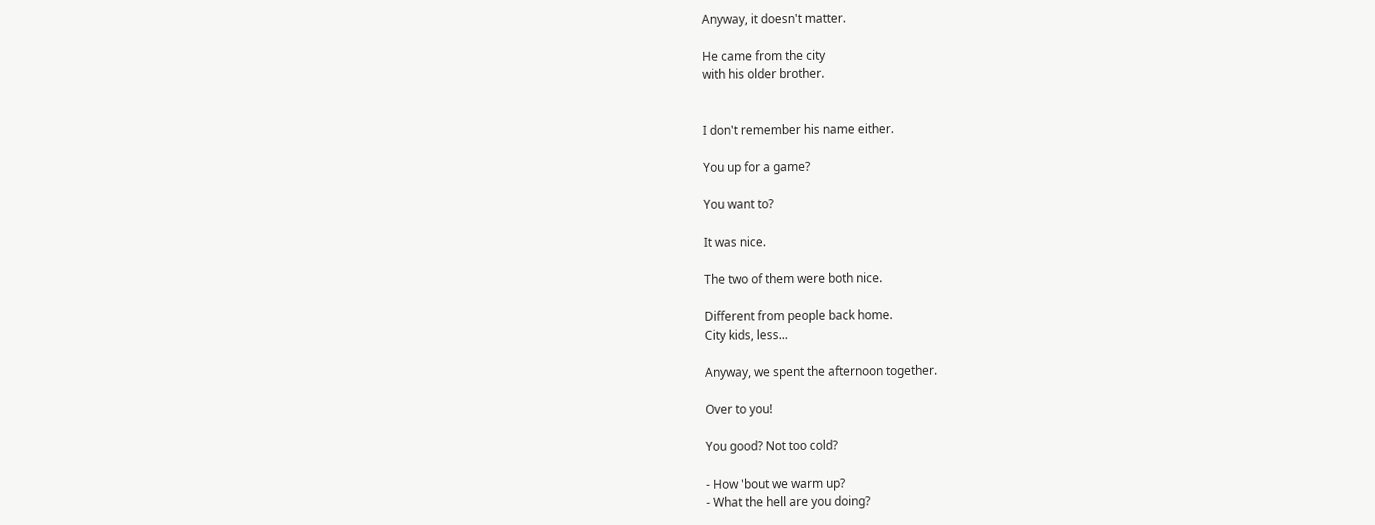Anyway, it doesn't matter.

He came from the city
with his older brother.


I don't remember his name either.

You up for a game?

You want to?

It was nice.

The two of them were both nice.

Different from people back home.
City kids, less...

Anyway, we spent the afternoon together.

Over to you!

You good? Not too cold?

- How 'bout we warm up?
- What the hell are you doing?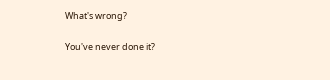What's wrong?

You've never done it?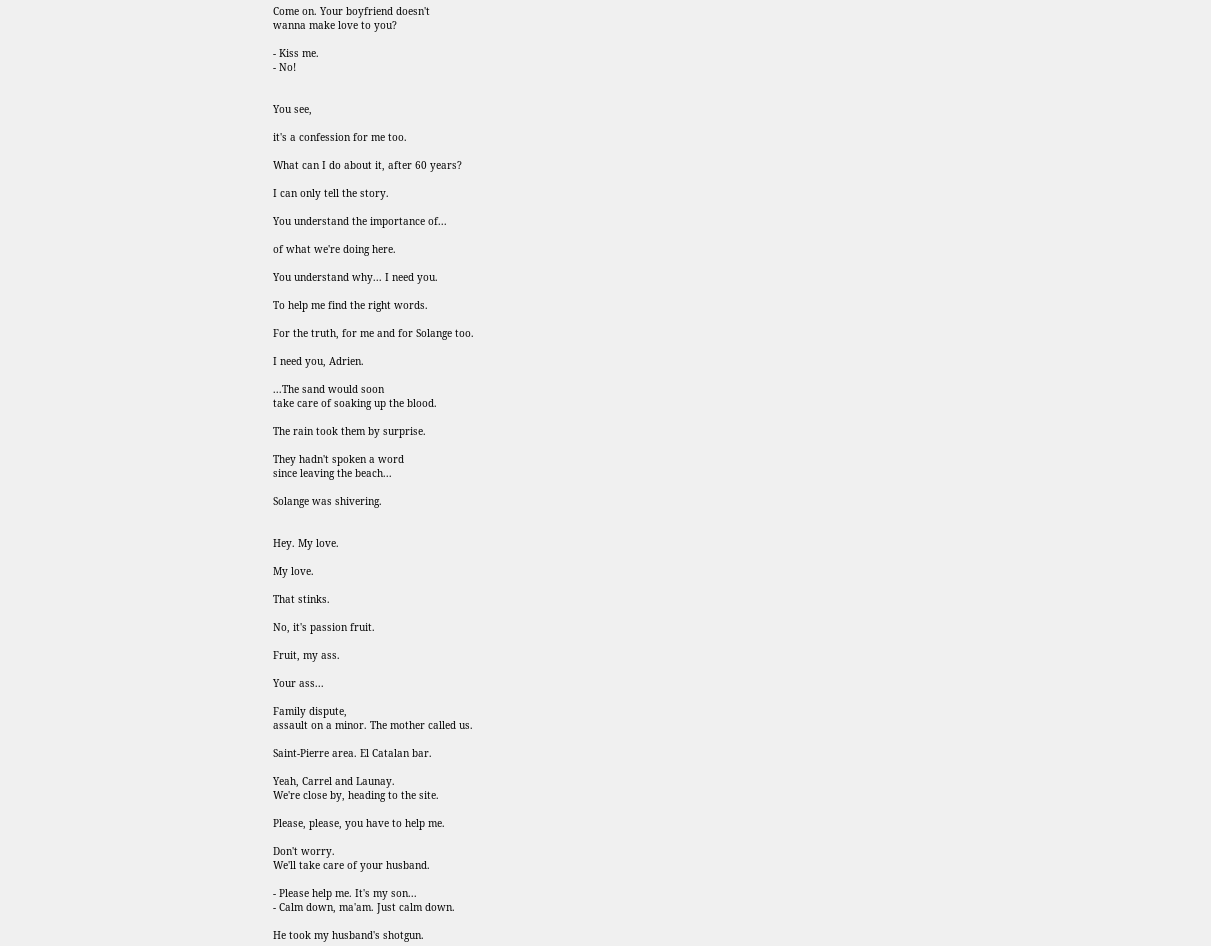Come on. Your boyfriend doesn't
wanna make love to you?

- Kiss me.
- No!


You see,

it's a confession for me too.

What can I do about it, after 60 years?

I can only tell the story.

You understand the importance of...

of what we're doing here.

You understand why... I need you.

To help me find the right words.

For the truth, for me and for Solange too.

I need you, Adrien.

...The sand would soon
take care of soaking up the blood.

The rain took them by surprise.

They hadn't spoken a word
since leaving the beach...

Solange was shivering.


Hey. My love.

My love.

That stinks.

No, it's passion fruit.

Fruit, my ass.

Your ass...

Family dispute,
assault on a minor. The mother called us.

Saint-Pierre area. El Catalan bar.

Yeah, Carrel and Launay.
We're close by, heading to the site.

Please, please, you have to help me.

Don't worry.
We'll take care of your husband.

- Please help me. It's my son...
- Calm down, ma'am. Just calm down.

He took my husband's shotgun.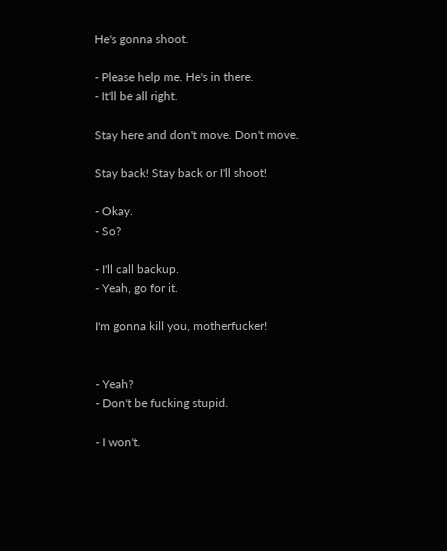He's gonna shoot.

- Please help me. He's in there.
- It'll be all right.

Stay here and don't move. Don't move.

Stay back! Stay back or I'll shoot!

- Okay.
- So?

- I'll call backup.
- Yeah, go for it.

I'm gonna kill you, motherfucker!


- Yeah?
- Don't be fucking stupid.

- I won't.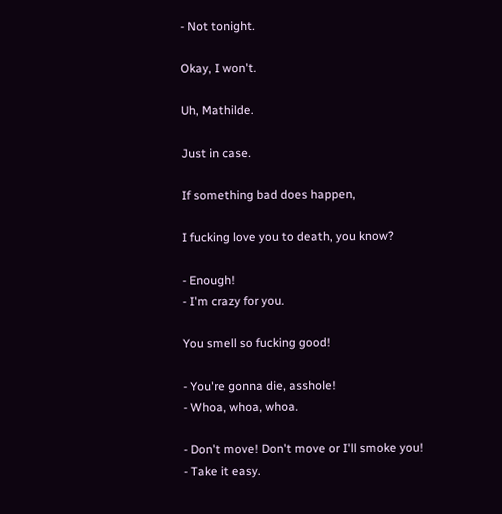- Not tonight.

Okay, I won't.

Uh, Mathilde.

Just in case.

If something bad does happen,

I fucking love you to death, you know?

- Enough!
- I'm crazy for you.

You smell so fucking good!

- You're gonna die, asshole!
- Whoa, whoa, whoa.

- Don't move! Don't move or I'll smoke you!
- Take it easy.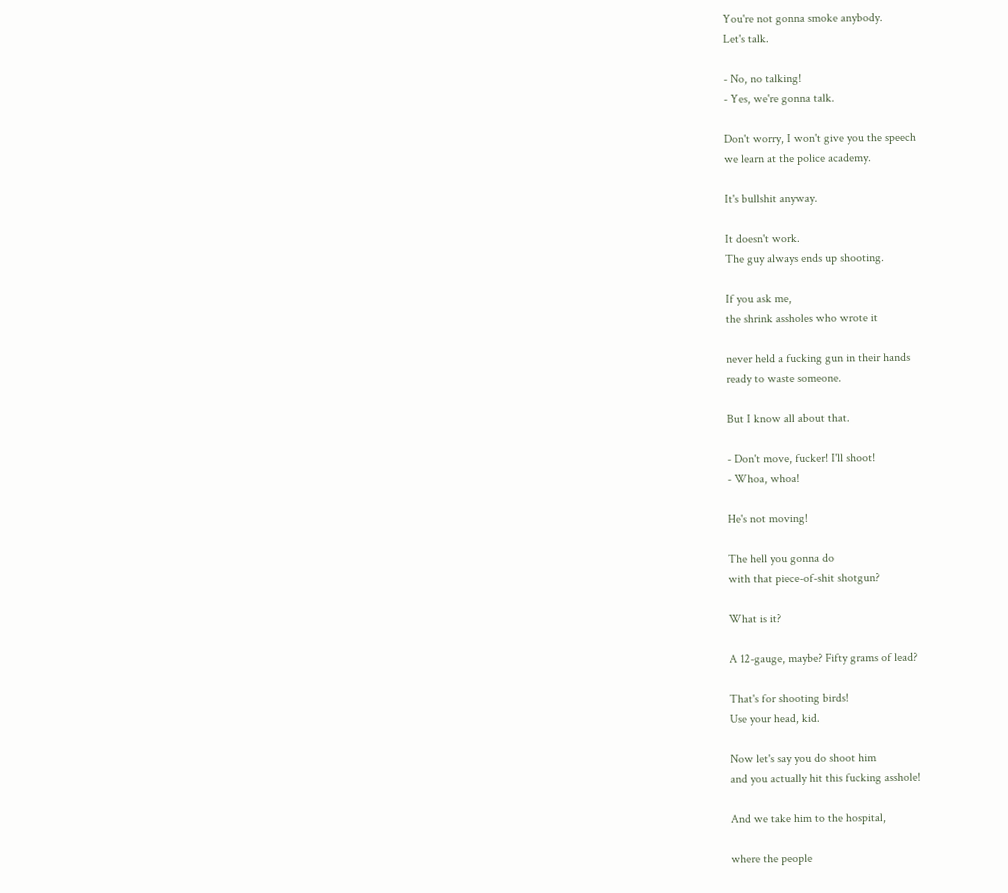You're not gonna smoke anybody.
Let's talk.

- No, no talking!
- Yes, we're gonna talk.

Don't worry, I won't give you the speech
we learn at the police academy.

It's bullshit anyway.

It doesn't work.
The guy always ends up shooting.

If you ask me,
the shrink assholes who wrote it

never held a fucking gun in their hands
ready to waste someone.

But I know all about that.

- Don't move, fucker! I'll shoot!
- Whoa, whoa!

He's not moving!

The hell you gonna do
with that piece-of-shit shotgun?

What is it?

A 12-gauge, maybe? Fifty grams of lead?

That's for shooting birds!
Use your head, kid.

Now let's say you do shoot him
and you actually hit this fucking asshole!

And we take him to the hospital,

where the people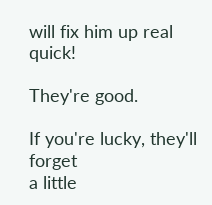will fix him up real quick!

They're good.

If you're lucky, they'll forget
a little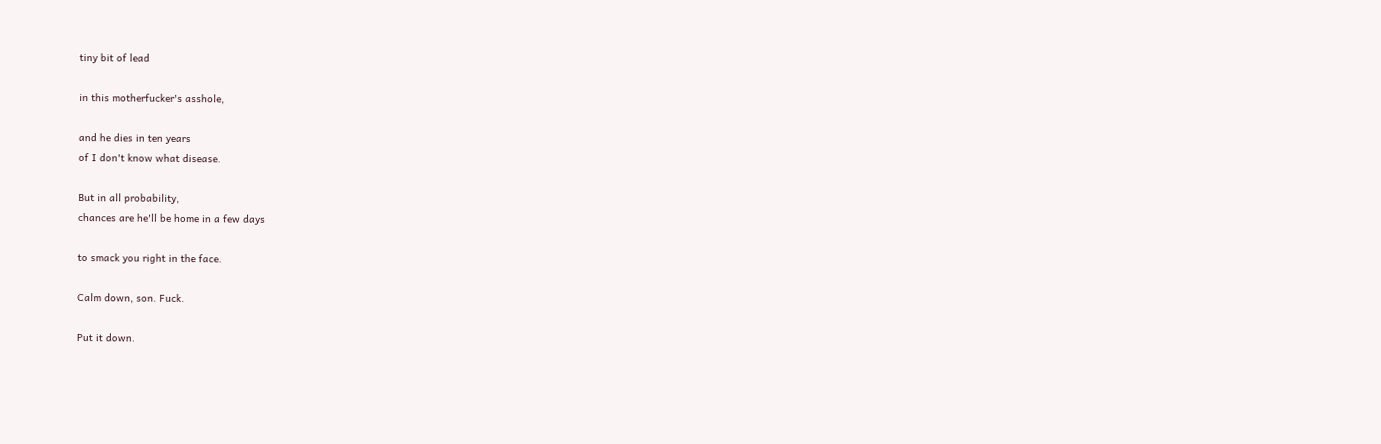tiny bit of lead

in this motherfucker's asshole,

and he dies in ten years
of I don't know what disease.

But in all probability,
chances are he'll be home in a few days

to smack you right in the face.

Calm down, son. Fuck.

Put it down.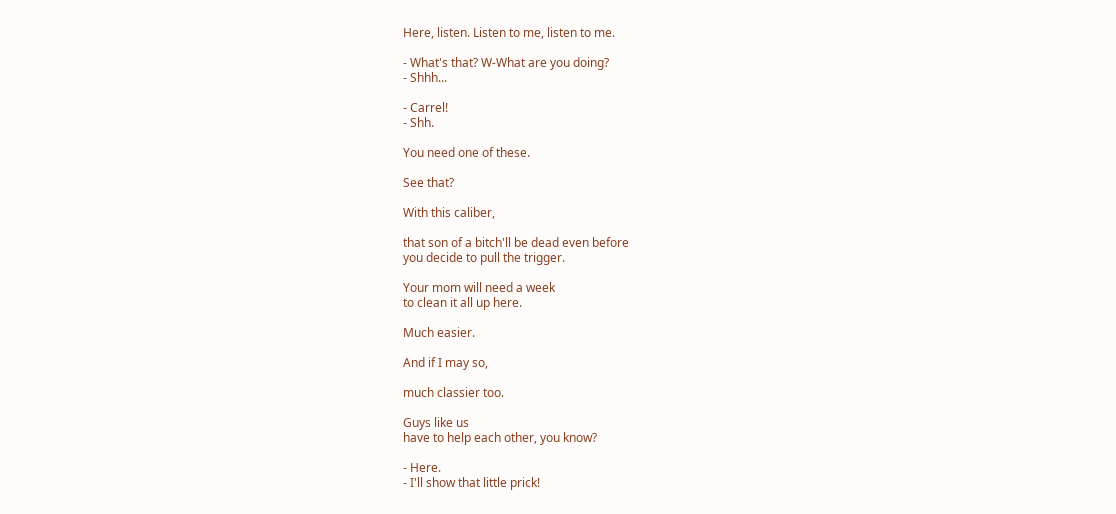Here, listen. Listen to me, listen to me.

- What's that? W-What are you doing?
- Shhh...

- Carrel!
- Shh.

You need one of these.

See that?

With this caliber,

that son of a bitch'll be dead even before
you decide to pull the trigger.

Your mom will need a week
to clean it all up here.

Much easier.

And if I may so,

much classier too.

Guys like us
have to help each other, you know?

- Here.
- I'll show that little prick!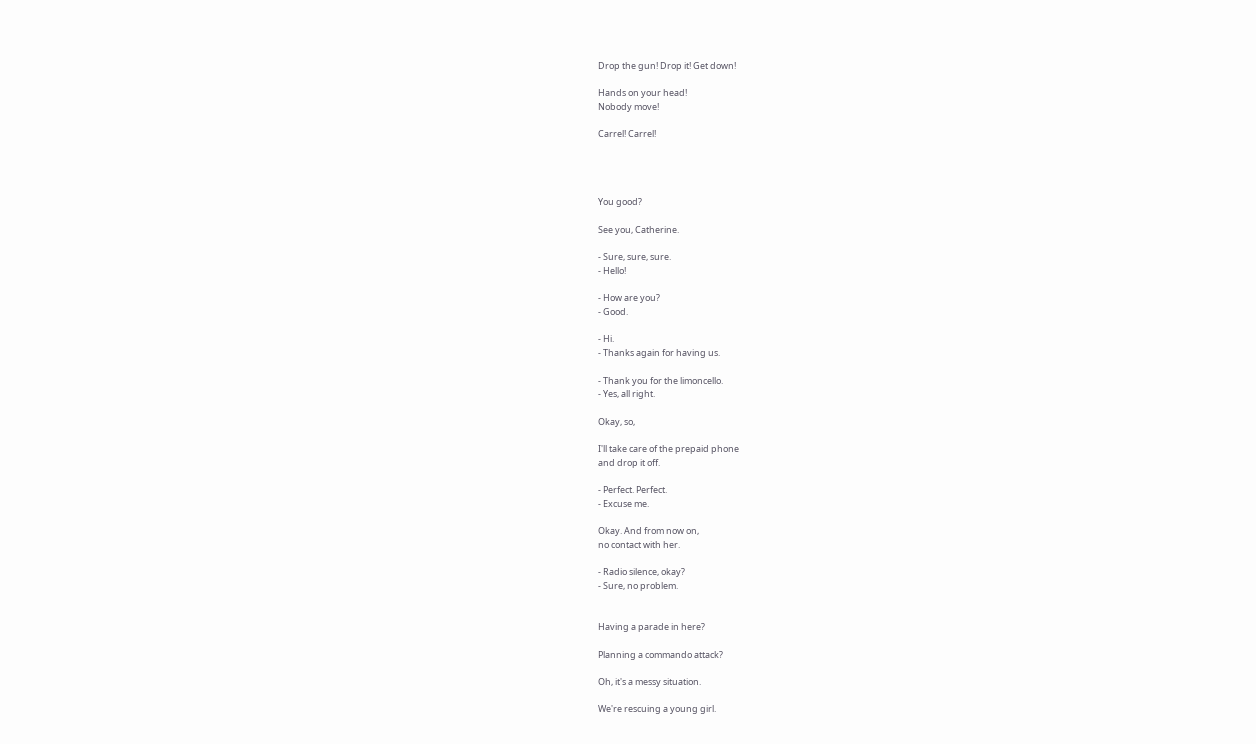Drop the gun! Drop it! Get down!

Hands on your head!
Nobody move!

Carrel! Carrel!




You good?

See you, Catherine.

- Sure, sure, sure.
- Hello!

- How are you?
- Good.

- Hi.
- Thanks again for having us.

- Thank you for the limoncello.
- Yes, all right.

Okay, so,

I'll take care of the prepaid phone
and drop it off.

- Perfect. Perfect.
- Excuse me.

Okay. And from now on,
no contact with her.

- Radio silence, okay?
- Sure, no problem.


Having a parade in here?

Planning a commando attack?

Oh, it's a messy situation.

We're rescuing a young girl.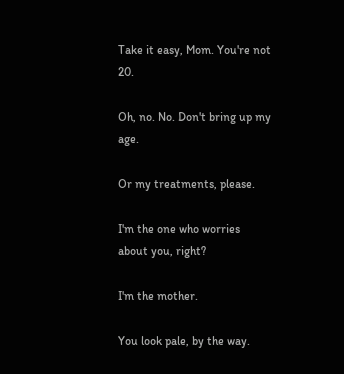Take it easy, Mom. You're not 20.

Oh, no. No. Don't bring up my age.

Or my treatments, please.

I'm the one who worries about you, right?

I'm the mother.

You look pale, by the way.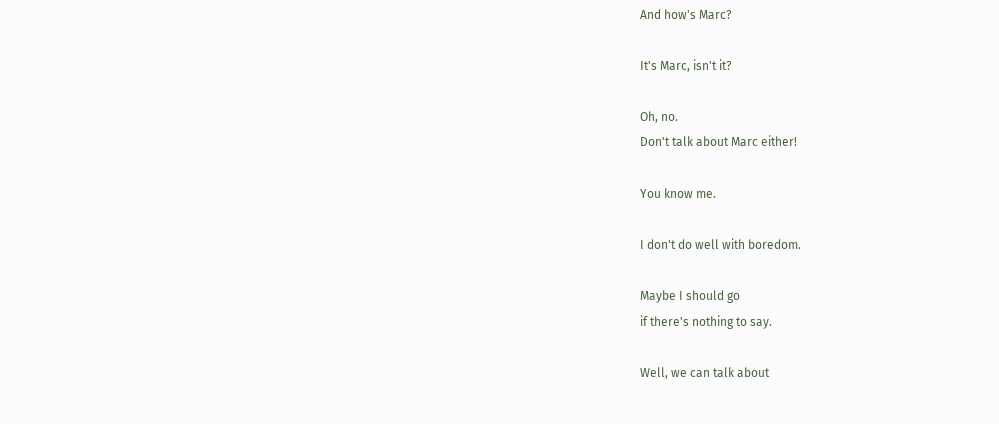And how's Marc?

It's Marc, isn't it?

Oh, no.
Don't talk about Marc either!

You know me.

I don't do well with boredom.

Maybe I should go
if there's nothing to say.

Well, we can talk about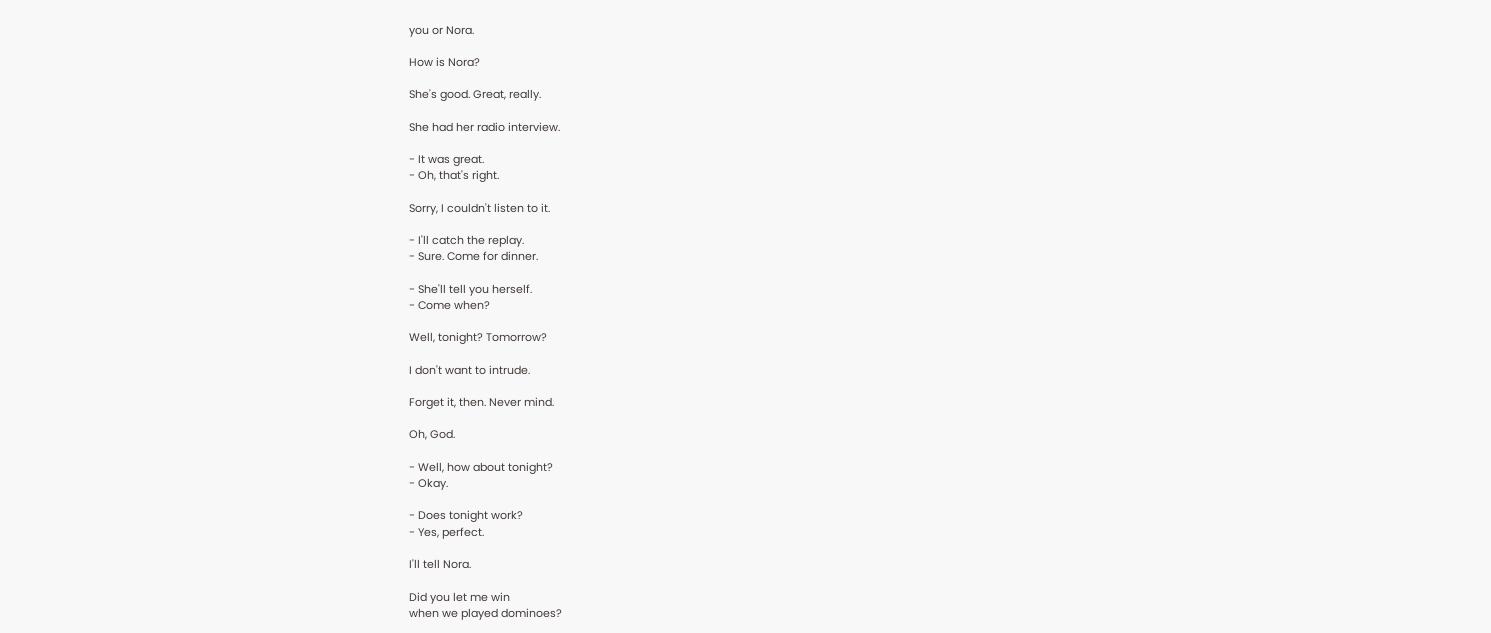you or Nora.

How is Nora?

She's good. Great, really.

She had her radio interview.

- It was great.
- Oh, that's right.

Sorry, I couldn't listen to it.

- I'll catch the replay.
- Sure. Come for dinner.

- She'll tell you herself.
- Come when?

Well, tonight? Tomorrow?

I don't want to intrude.

Forget it, then. Never mind.

Oh, God.

- Well, how about tonight?
- Okay.

- Does tonight work?
- Yes, perfect.

I'll tell Nora.

Did you let me win
when we played dominoes?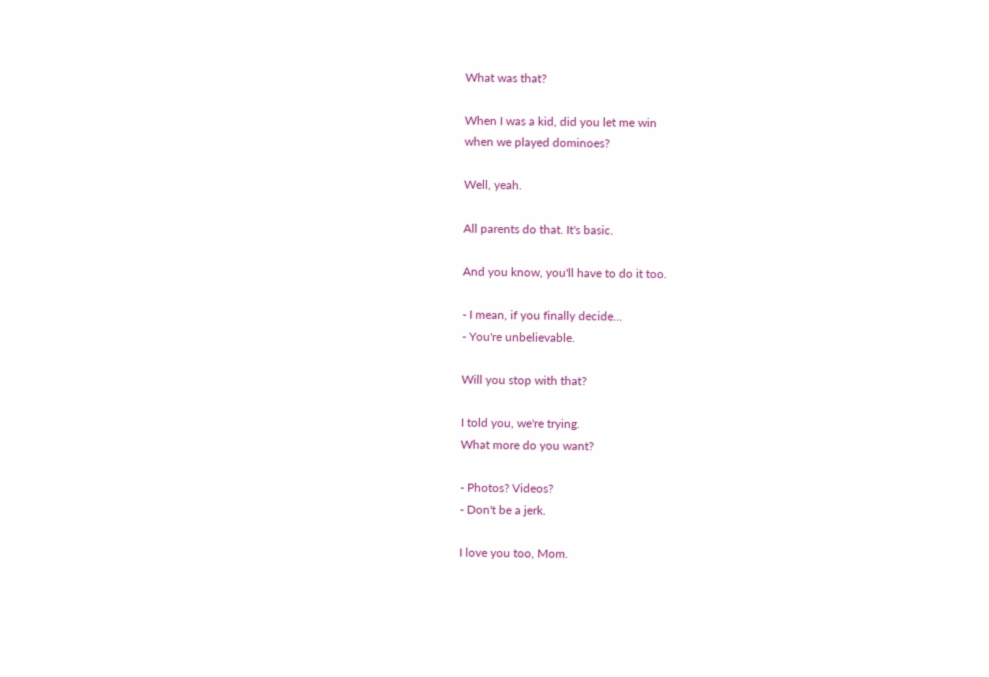What was that?

When I was a kid, did you let me win
when we played dominoes?

Well, yeah.

All parents do that. It's basic.

And you know, you'll have to do it too.

- I mean, if you finally decide...
- You're unbelievable.

Will you stop with that?

I told you, we're trying.
What more do you want?

- Photos? Videos?
- Don't be a jerk.

I love you too, Mom.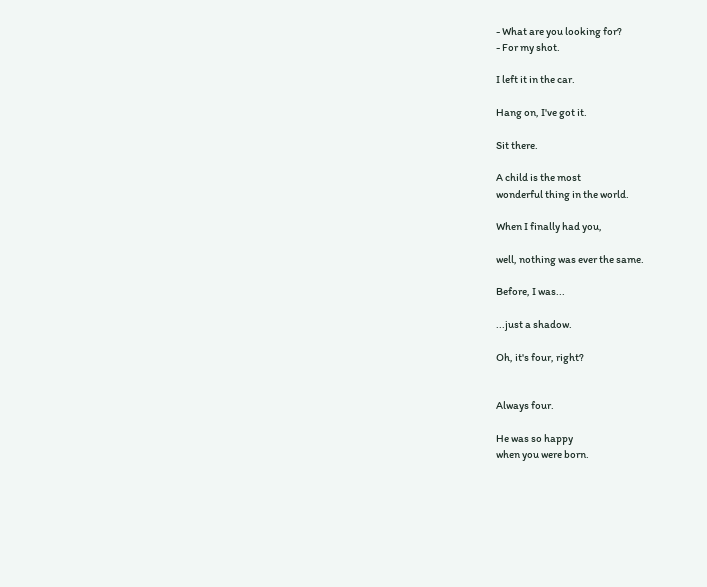- What are you looking for?
- For my shot.

I left it in the car.

Hang on, I've got it.

Sit there.

A child is the most
wonderful thing in the world.

When I finally had you,

well, nothing was ever the same.

Before, I was...

...just a shadow.

Oh, it's four, right?


Always four.

He was so happy
when you were born.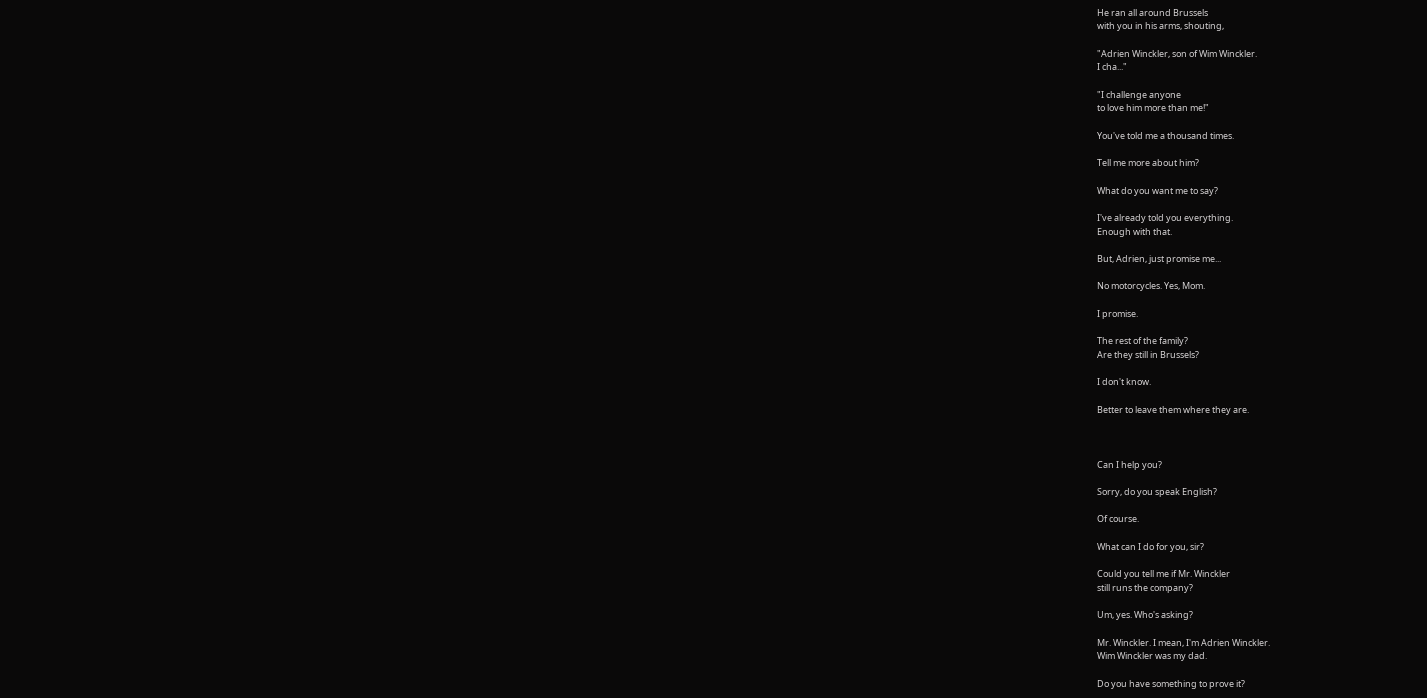He ran all around Brussels
with you in his arms, shouting,

"Adrien Winckler, son of Wim Winckler.
I cha..."

"I challenge anyone
to love him more than me!"

You've told me a thousand times.

Tell me more about him?

What do you want me to say?

I've already told you everything.
Enough with that.

But, Adrien, just promise me...

No motorcycles. Yes, Mom.

I promise.

The rest of the family?
Are they still in Brussels?

I don't know.

Better to leave them where they are.



Can I help you?

Sorry, do you speak English?

Of course.

What can I do for you, sir?

Could you tell me if Mr. Winckler
still runs the company?

Um, yes. Who's asking?

Mr. Winckler. I mean, I'm Adrien Winckler.
Wim Winckler was my dad.

Do you have something to prove it?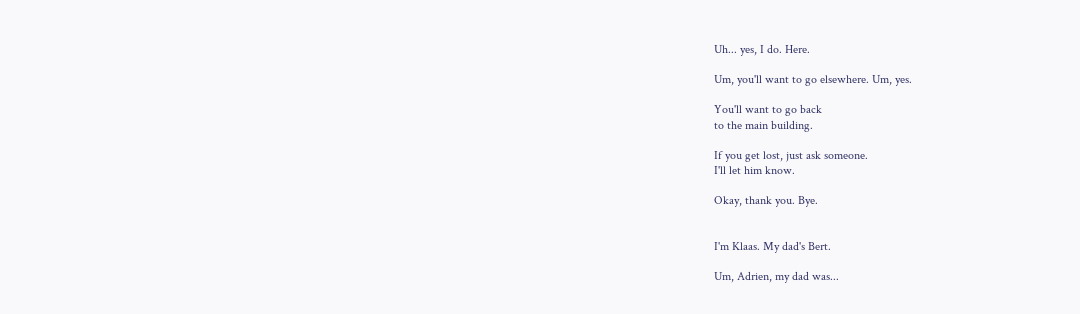Uh... yes, I do. Here.

Um, you'll want to go elsewhere. Um, yes.

You'll want to go back
to the main building.

If you get lost, just ask someone.
I'll let him know.

Okay, thank you. Bye.


I'm Klaas. My dad's Bert.

Um, Adrien, my dad was...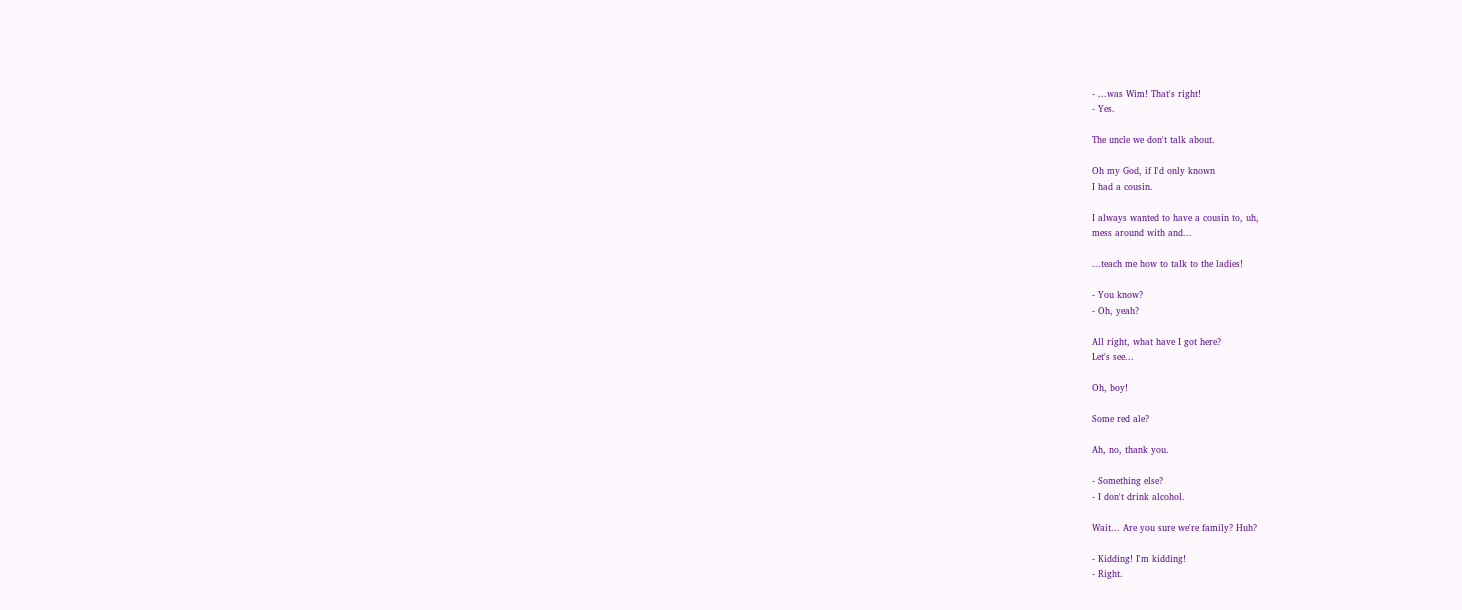- ...was Wim! That's right!
- Yes.

The uncle we don't talk about.

Oh my God, if I'd only known
I had a cousin.

I always wanted to have a cousin to, uh,
mess around with and...

...teach me how to talk to the ladies!

- You know?
- Oh, yeah?

All right, what have I got here?
Let's see...

Oh, boy!

Some red ale?

Ah, no, thank you.

- Something else?
- I don't drink alcohol.

Wait... Are you sure we're family? Huh?

- Kidding! I'm kidding!
- Right.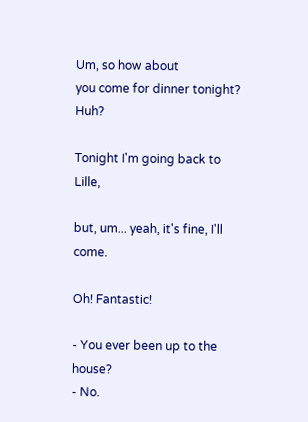Um, so how about
you come for dinner tonight? Huh?

Tonight I'm going back to Lille,

but, um... yeah, it's fine, I'll come.

Oh! Fantastic!

- You ever been up to the house?
- No.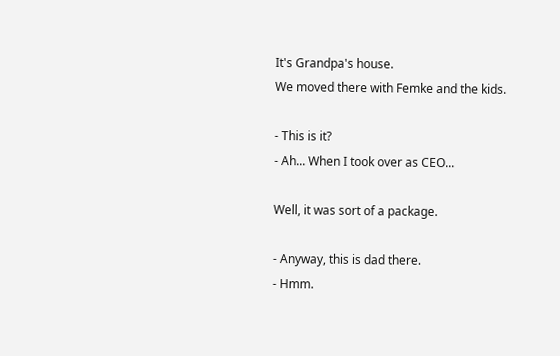It's Grandpa's house.
We moved there with Femke and the kids.

- This is it?
- Ah... When I took over as CEO...

Well, it was sort of a package.

- Anyway, this is dad there.
- Hmm.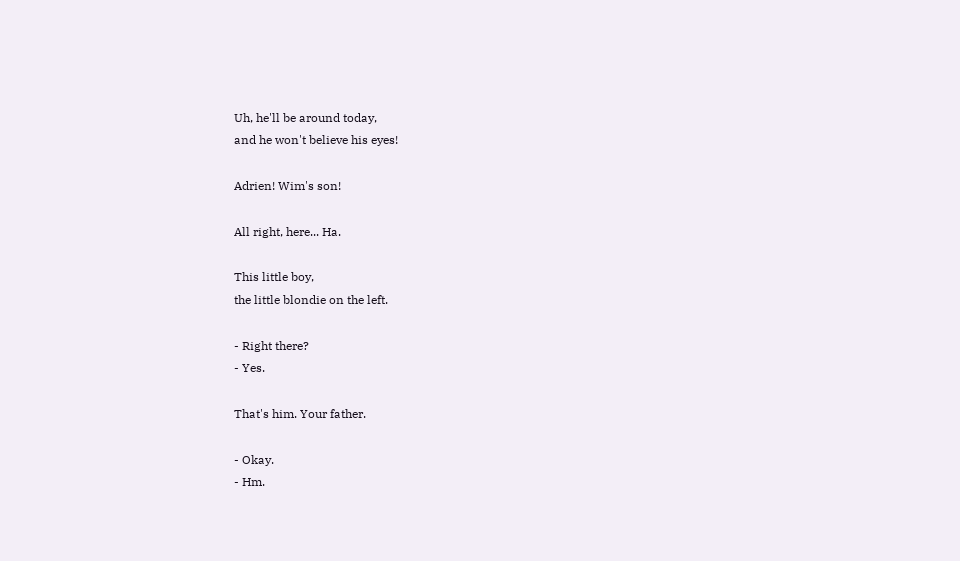Uh, he'll be around today,
and he won't believe his eyes!

Adrien! Wim's son!

All right, here... Ha.

This little boy,
the little blondie on the left.

- Right there?
- Yes.

That's him. Your father.

- Okay.
- Hm.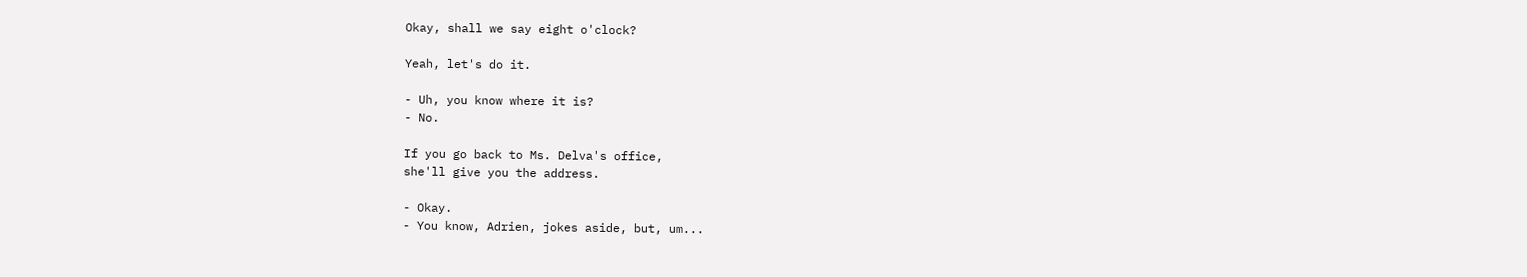Okay, shall we say eight o'clock?

Yeah, let's do it.

- Uh, you know where it is?
- No.

If you go back to Ms. Delva's office,
she'll give you the address.

- Okay.
- You know, Adrien, jokes aside, but, um...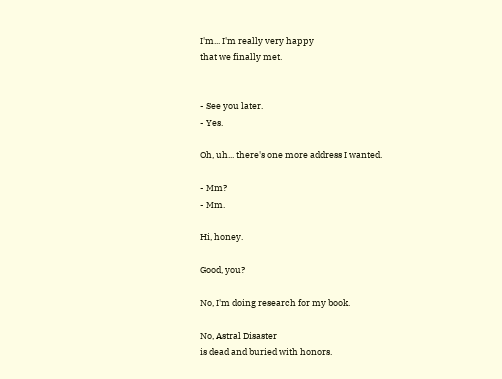I'm... I'm really very happy
that we finally met.


- See you later.
- Yes.

Oh, uh... there's one more address I wanted.

- Mm?
- Mm.

Hi, honey.

Good, you?

No, I'm doing research for my book.

No, Astral Disaster
is dead and buried with honors.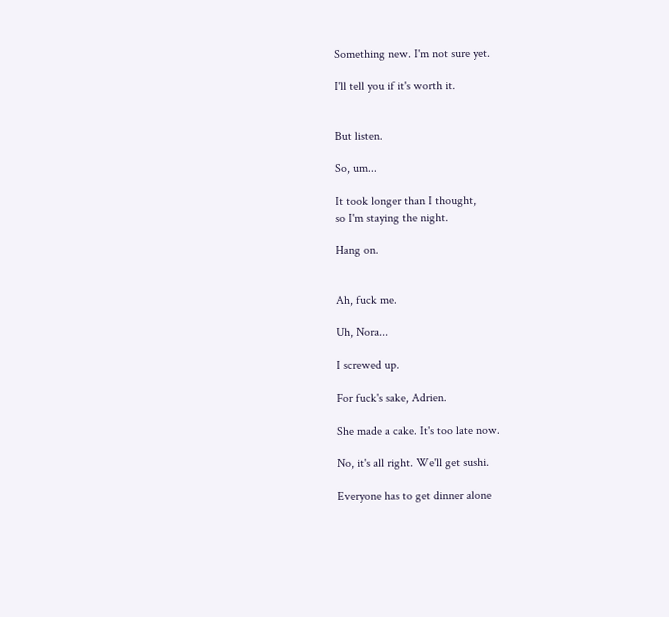Something new. I'm not sure yet.

I'll tell you if it's worth it.


But listen.

So, um...

It took longer than I thought,
so I'm staying the night.

Hang on.


Ah, fuck me.

Uh, Nora...

I screwed up.

For fuck's sake, Adrien.

She made a cake. It's too late now.

No, it's all right. We'll get sushi.

Everyone has to get dinner alone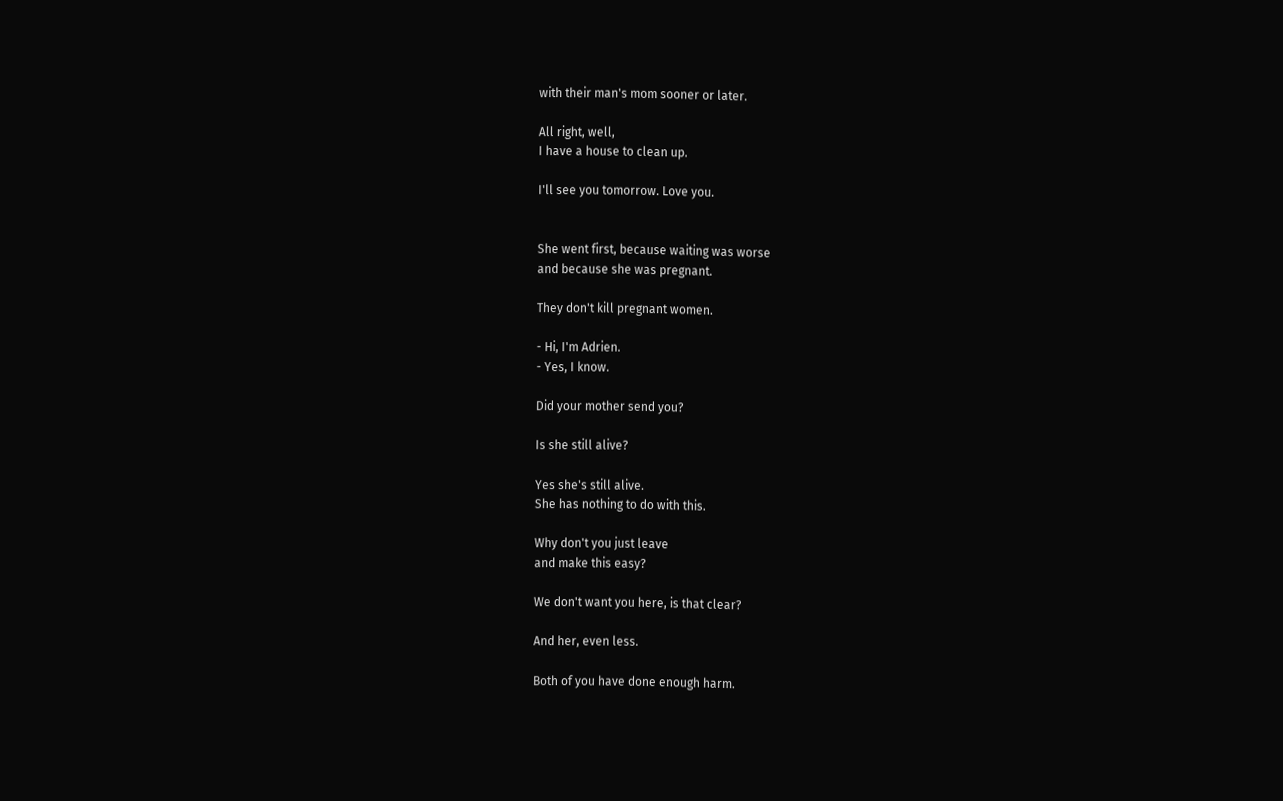with their man's mom sooner or later.

All right, well,
I have a house to clean up.

I'll see you tomorrow. Love you.


She went first, because waiting was worse
and because she was pregnant.

They don't kill pregnant women.

- Hi, I'm Adrien.
- Yes, I know.

Did your mother send you?

Is she still alive?

Yes she's still alive.
She has nothing to do with this.

Why don't you just leave
and make this easy?

We don't want you here, is that clear?

And her, even less.

Both of you have done enough harm.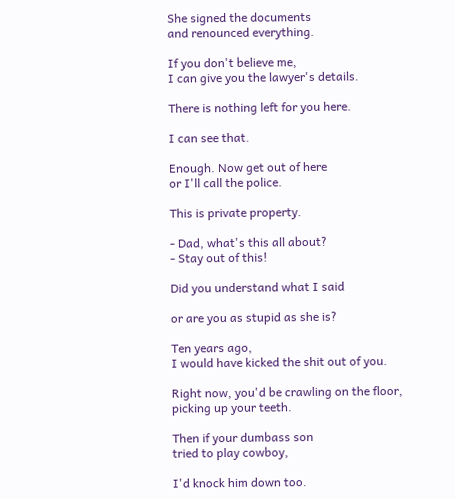She signed the documents
and renounced everything.

If you don't believe me,
I can give you the lawyer's details.

There is nothing left for you here.

I can see that.

Enough. Now get out of here
or I'll call the police.

This is private property.

- Dad, what's this all about?
- Stay out of this!

Did you understand what I said

or are you as stupid as she is?

Ten years ago,
I would have kicked the shit out of you.

Right now, you'd be crawling on the floor,
picking up your teeth.

Then if your dumbass son
tried to play cowboy,

I'd knock him down too.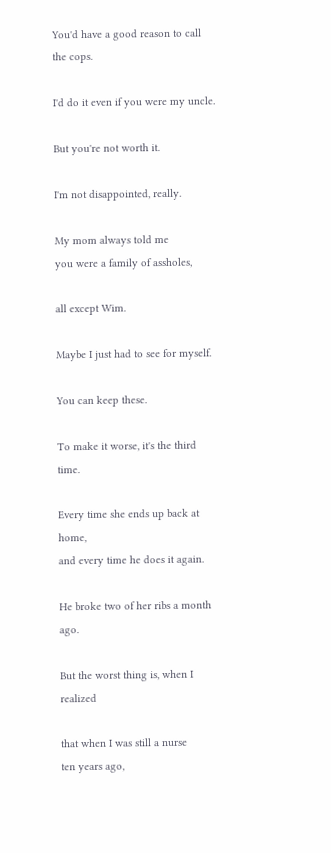You'd have a good reason to call the cops.

I'd do it even if you were my uncle.

But you're not worth it.

I'm not disappointed, really.

My mom always told me
you were a family of assholes,

all except Wim.

Maybe I just had to see for myself.

You can keep these.

To make it worse, it's the third time.

Every time she ends up back at home,
and every time he does it again.

He broke two of her ribs a month ago.

But the worst thing is, when I realized

that when I was still a nurse
ten years ago,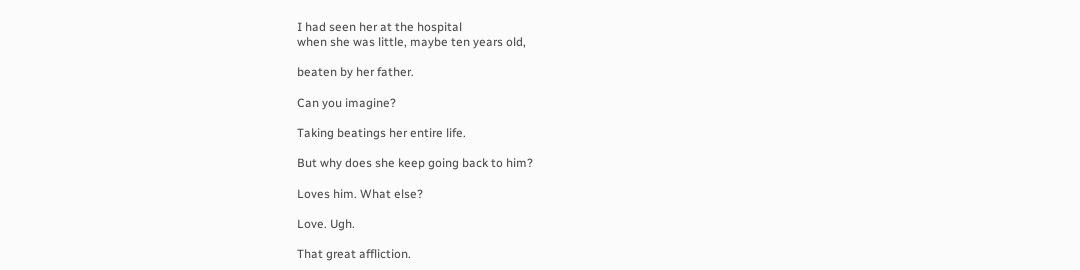I had seen her at the hospital
when she was little, maybe ten years old,

beaten by her father.

Can you imagine?

Taking beatings her entire life.

But why does she keep going back to him?

Loves him. What else?

Love. Ugh.

That great affliction.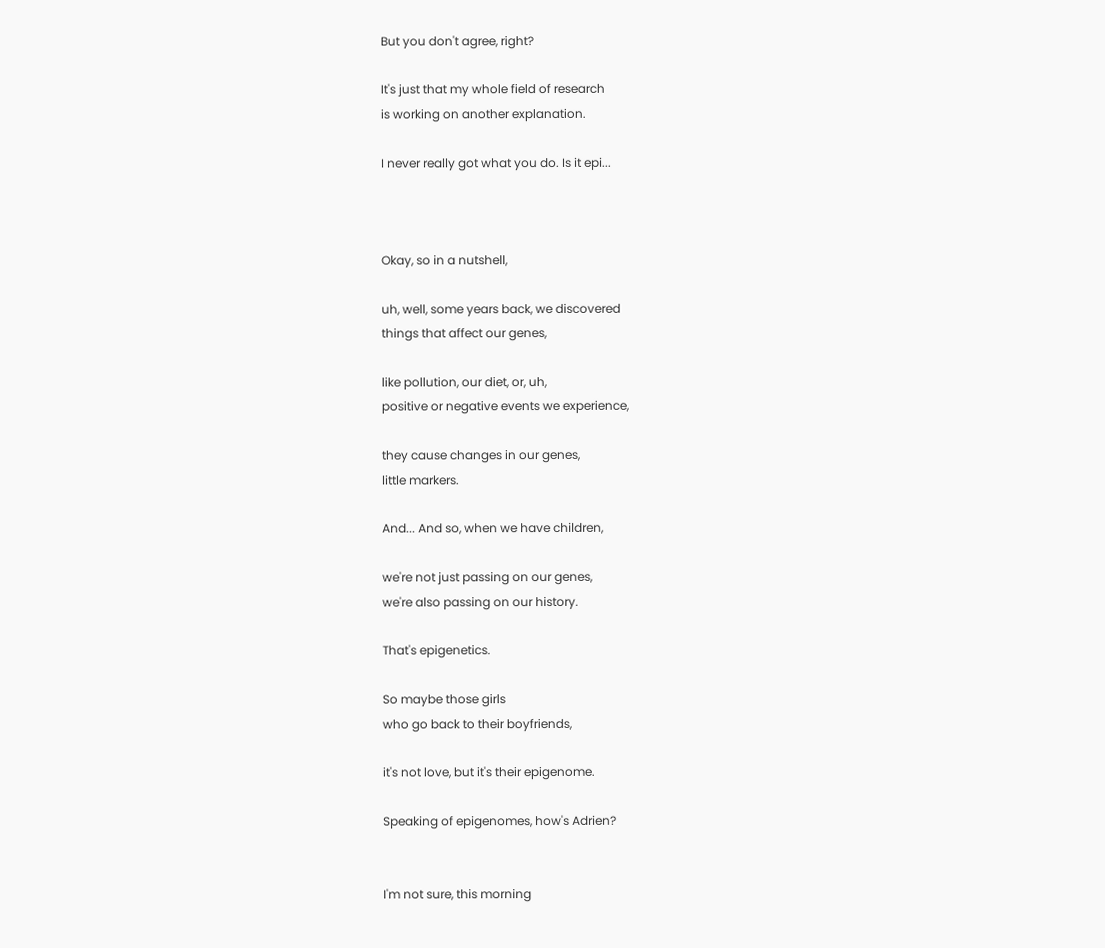But you don't agree, right?

It's just that my whole field of research
is working on another explanation.

I never really got what you do. Is it epi...



Okay, so in a nutshell,

uh, well, some years back, we discovered
things that affect our genes,

like pollution, our diet, or, uh,
positive or negative events we experience,

they cause changes in our genes,
little markers.

And... And so, when we have children,

we're not just passing on our genes,
we're also passing on our history.

That's epigenetics.

So maybe those girls
who go back to their boyfriends,

it's not love, but it's their epigenome.

Speaking of epigenomes, how's Adrien?


I'm not sure, this morning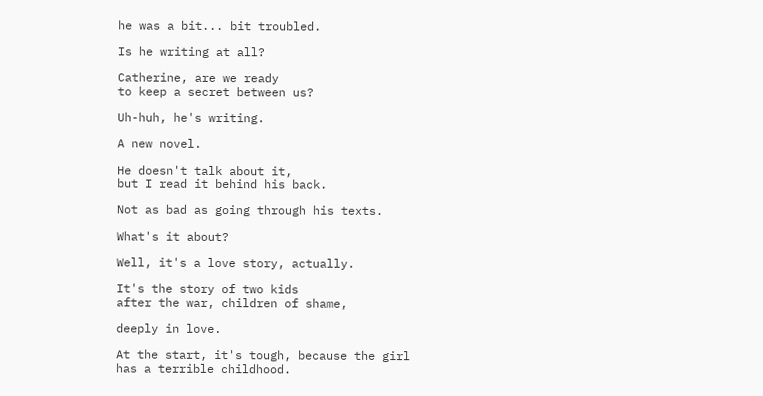he was a bit... bit troubled.

Is he writing at all?

Catherine, are we ready
to keep a secret between us?

Uh-huh, he's writing.

A new novel.

He doesn't talk about it,
but I read it behind his back.

Not as bad as going through his texts.

What's it about?

Well, it's a love story, actually.

It's the story of two kids
after the war, children of shame,

deeply in love.

At the start, it's tough, because the girl
has a terrible childhood.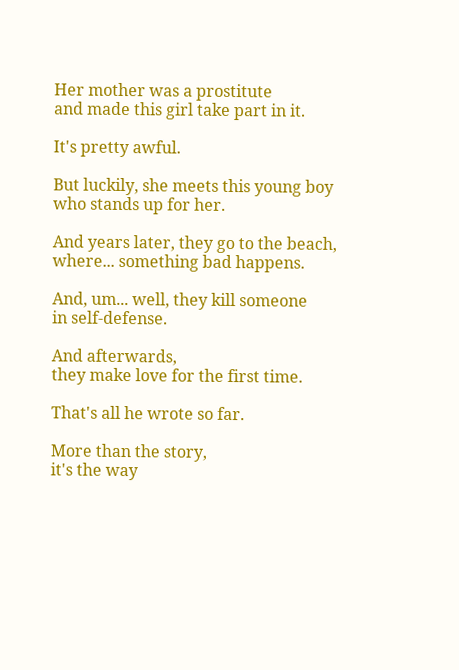Her mother was a prostitute
and made this girl take part in it.

It's pretty awful.

But luckily, she meets this young boy
who stands up for her.

And years later, they go to the beach,
where... something bad happens.

And, um... well, they kill someone
in self-defense.

And afterwards,
they make love for the first time.

That's all he wrote so far.

More than the story,
it's the way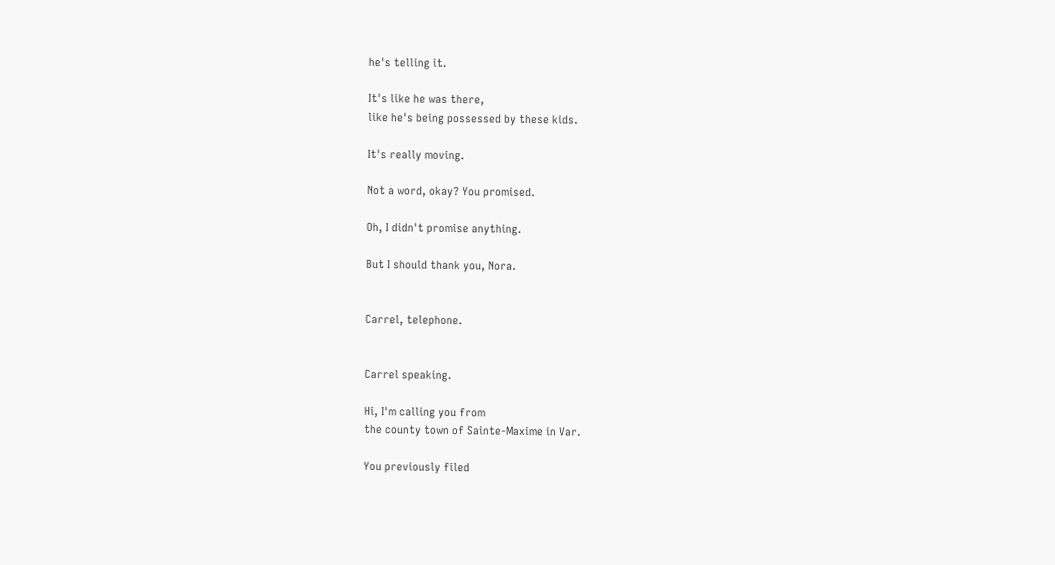he's telling it.

It's like he was there,
like he's being possessed by these kids.

It's really moving.

Not a word, okay? You promised.

Oh, I didn't promise anything.

But I should thank you, Nora.


Carrel, telephone.


Carrel speaking.

Hi, I'm calling you from
the county town of Sainte-Maxime in Var.

You previously filed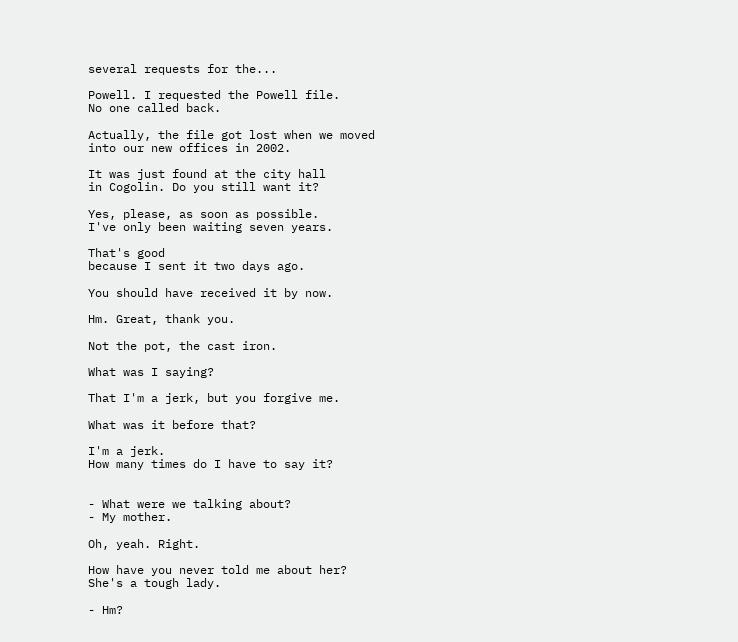several requests for the...

Powell. I requested the Powell file.
No one called back.

Actually, the file got lost when we moved
into our new offices in 2002.

It was just found at the city hall
in Cogolin. Do you still want it?

Yes, please, as soon as possible.
I've only been waiting seven years.

That's good
because I sent it two days ago.

You should have received it by now.

Hm. Great, thank you.

Not the pot, the cast iron.

What was I saying?

That I'm a jerk, but you forgive me.

What was it before that?

I'm a jerk.
How many times do I have to say it?


- What were we talking about?
- My mother.

Oh, yeah. Right.

How have you never told me about her?
She's a tough lady.

- Hm?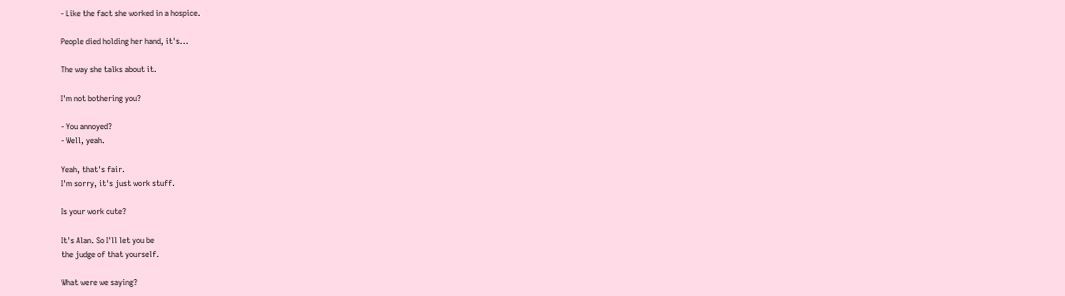- Like the fact she worked in a hospice.

People died holding her hand, it's...

The way she talks about it.

I'm not bothering you?

- You annoyed?
- Well, yeah.

Yeah, that's fair.
I'm sorry, it's just work stuff.

Is your work cute?

It's Alan. So I'll let you be
the judge of that yourself.

What were we saying?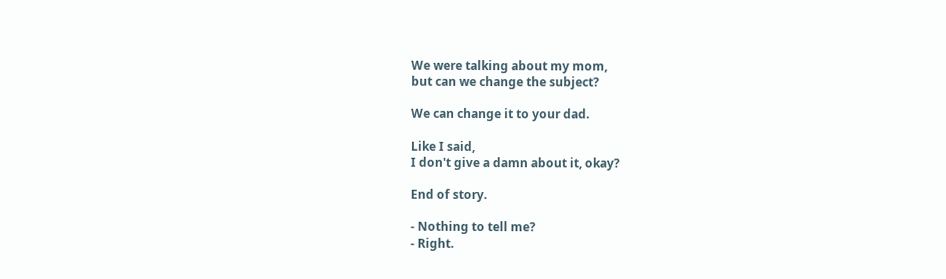We were talking about my mom,
but can we change the subject?

We can change it to your dad.

Like I said,
I don't give a damn about it, okay?

End of story.

- Nothing to tell me?
- Right.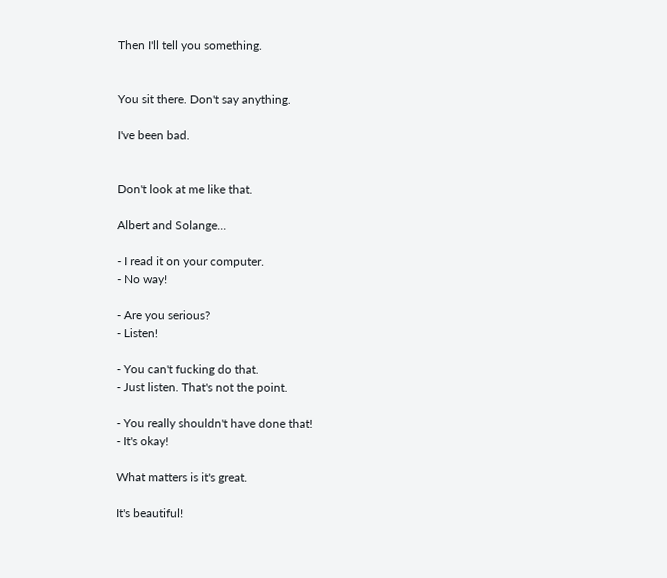Then I'll tell you something.


You sit there. Don't say anything.

I've been bad.


Don't look at me like that.

Albert and Solange...

- I read it on your computer.
- No way!

- Are you serious?
- Listen!

- You can't fucking do that.
- Just listen. That's not the point.

- You really shouldn't have done that!
- It's okay!

What matters is it's great.

It's beautiful!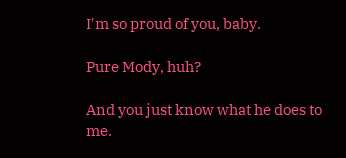I'm so proud of you, baby.

Pure Mody, huh?

And you just know what he does to me.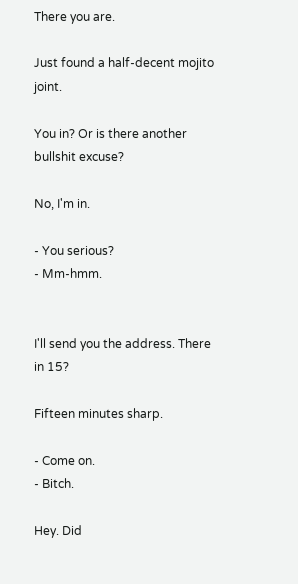There you are.

Just found a half-decent mojito joint.

You in? Or is there another
bullshit excuse?

No, I'm in.

- You serious?
- Mm-hmm.


I'll send you the address. There in 15?

Fifteen minutes sharp.

- Come on.
- Bitch.

Hey. Did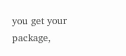you get your package,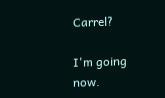Carrel?

I'm going now.